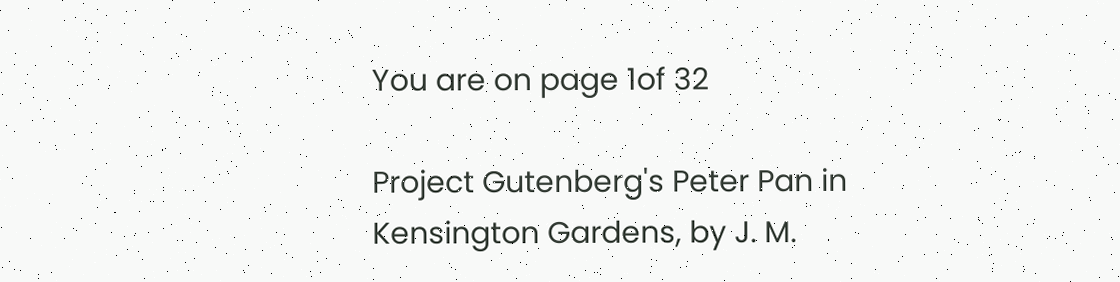You are on page 1of 32

Project Gutenberg's Peter Pan in Kensington Gardens, by J. M.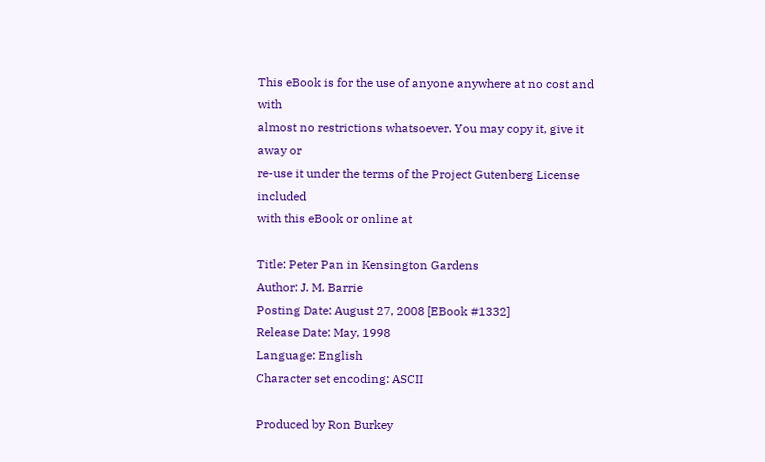This eBook is for the use of anyone anywhere at no cost and with
almost no restrictions whatsoever. You may copy it, give it away or
re-use it under the terms of the Project Gutenberg License included
with this eBook or online at

Title: Peter Pan in Kensington Gardens
Author: J. M. Barrie
Posting Date: August 27, 2008 [EBook #1332]
Release Date: May, 1998
Language: English
Character set encoding: ASCII

Produced by Ron Burkey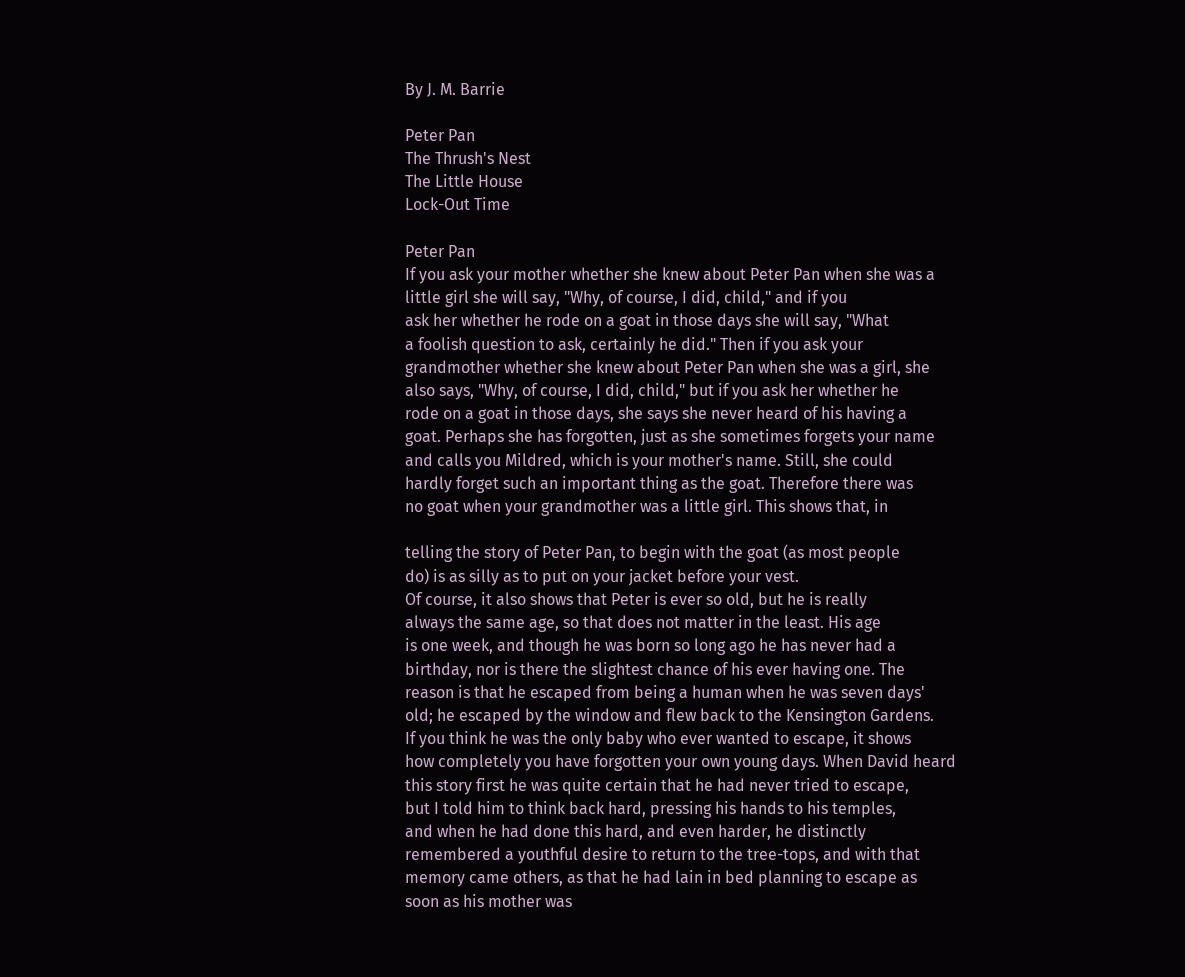By J. M. Barrie

Peter Pan
The Thrush's Nest
The Little House
Lock-Out Time

Peter Pan
If you ask your mother whether she knew about Peter Pan when she was a
little girl she will say, "Why, of course, I did, child," and if you
ask her whether he rode on a goat in those days she will say, "What
a foolish question to ask, certainly he did." Then if you ask your
grandmother whether she knew about Peter Pan when she was a girl, she
also says, "Why, of course, I did, child," but if you ask her whether he
rode on a goat in those days, she says she never heard of his having a
goat. Perhaps she has forgotten, just as she sometimes forgets your name
and calls you Mildred, which is your mother's name. Still, she could
hardly forget such an important thing as the goat. Therefore there was
no goat when your grandmother was a little girl. This shows that, in

telling the story of Peter Pan, to begin with the goat (as most people
do) is as silly as to put on your jacket before your vest.
Of course, it also shows that Peter is ever so old, but he is really
always the same age, so that does not matter in the least. His age
is one week, and though he was born so long ago he has never had a
birthday, nor is there the slightest chance of his ever having one. The
reason is that he escaped from being a human when he was seven days'
old; he escaped by the window and flew back to the Kensington Gardens.
If you think he was the only baby who ever wanted to escape, it shows
how completely you have forgotten your own young days. When David heard
this story first he was quite certain that he had never tried to escape,
but I told him to think back hard, pressing his hands to his temples,
and when he had done this hard, and even harder, he distinctly
remembered a youthful desire to return to the tree-tops, and with that
memory came others, as that he had lain in bed planning to escape as
soon as his mother was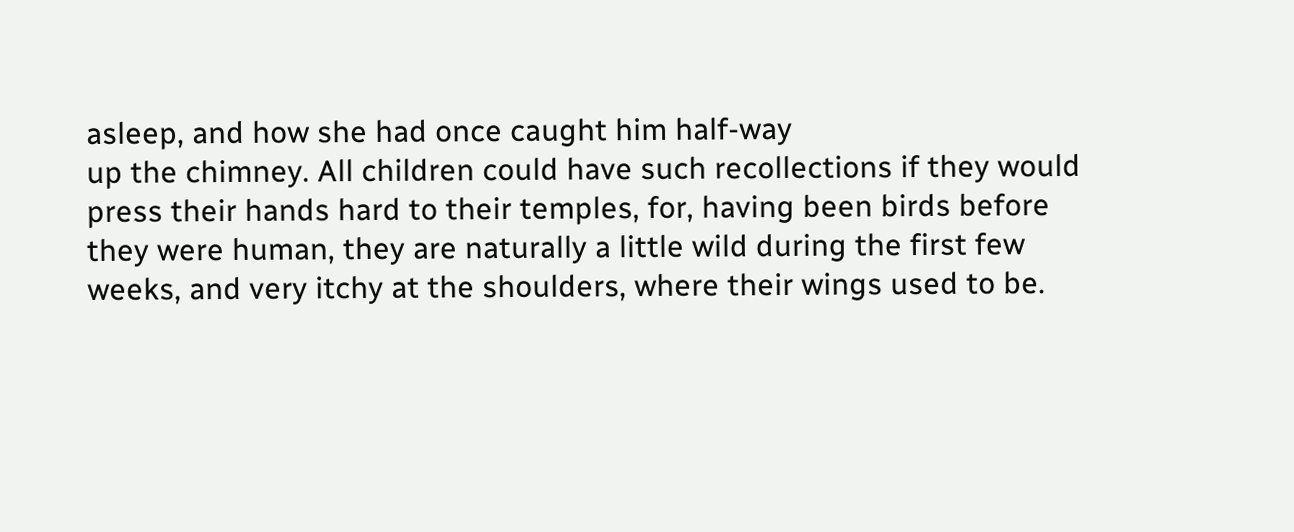asleep, and how she had once caught him half-way
up the chimney. All children could have such recollections if they would
press their hands hard to their temples, for, having been birds before
they were human, they are naturally a little wild during the first few
weeks, and very itchy at the shoulders, where their wings used to be.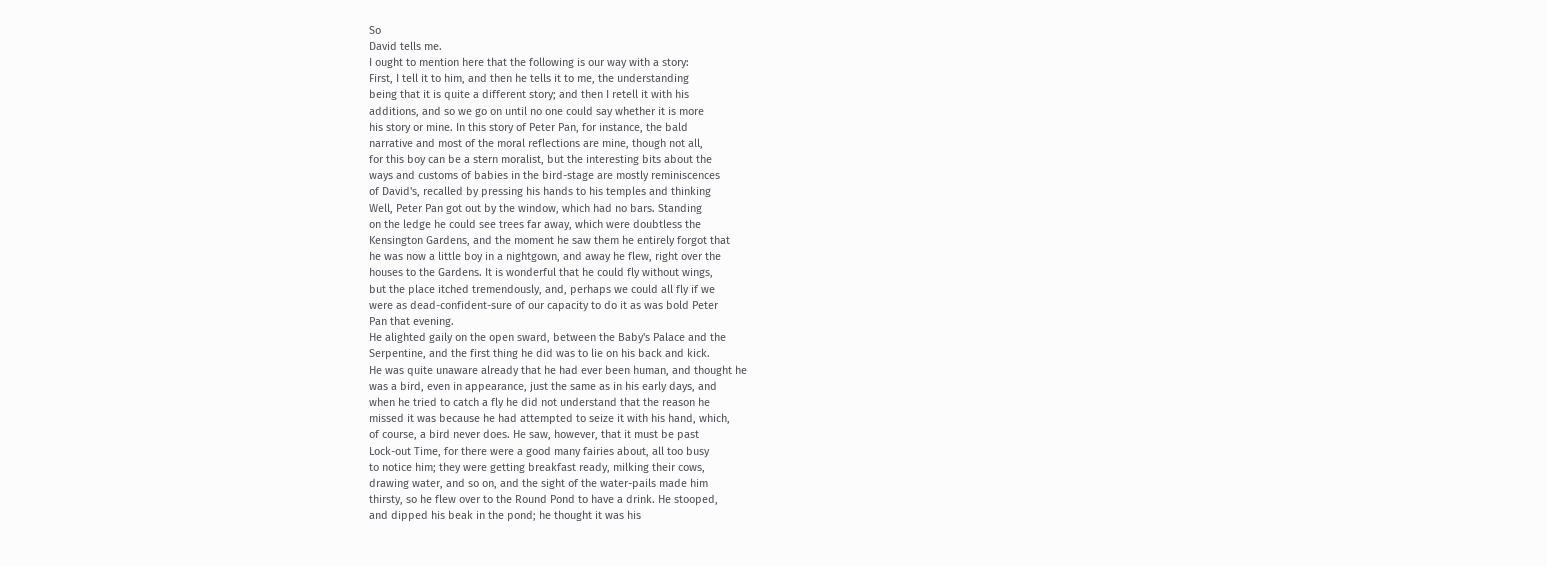So
David tells me.
I ought to mention here that the following is our way with a story:
First, I tell it to him, and then he tells it to me, the understanding
being that it is quite a different story; and then I retell it with his
additions, and so we go on until no one could say whether it is more
his story or mine. In this story of Peter Pan, for instance, the bald
narrative and most of the moral reflections are mine, though not all,
for this boy can be a stern moralist, but the interesting bits about the
ways and customs of babies in the bird-stage are mostly reminiscences
of David's, recalled by pressing his hands to his temples and thinking
Well, Peter Pan got out by the window, which had no bars. Standing
on the ledge he could see trees far away, which were doubtless the
Kensington Gardens, and the moment he saw them he entirely forgot that
he was now a little boy in a nightgown, and away he flew, right over the
houses to the Gardens. It is wonderful that he could fly without wings,
but the place itched tremendously, and, perhaps we could all fly if we
were as dead-confident-sure of our capacity to do it as was bold Peter
Pan that evening.
He alighted gaily on the open sward, between the Baby's Palace and the
Serpentine, and the first thing he did was to lie on his back and kick.
He was quite unaware already that he had ever been human, and thought he
was a bird, even in appearance, just the same as in his early days, and
when he tried to catch a fly he did not understand that the reason he
missed it was because he had attempted to seize it with his hand, which,
of course, a bird never does. He saw, however, that it must be past
Lock-out Time, for there were a good many fairies about, all too busy
to notice him; they were getting breakfast ready, milking their cows,
drawing water, and so on, and the sight of the water-pails made him
thirsty, so he flew over to the Round Pond to have a drink. He stooped,
and dipped his beak in the pond; he thought it was his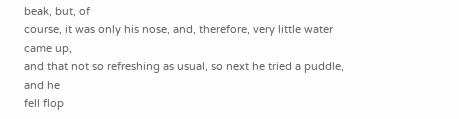beak, but, of
course, it was only his nose, and, therefore, very little water came up,
and that not so refreshing as usual, so next he tried a puddle, and he
fell flop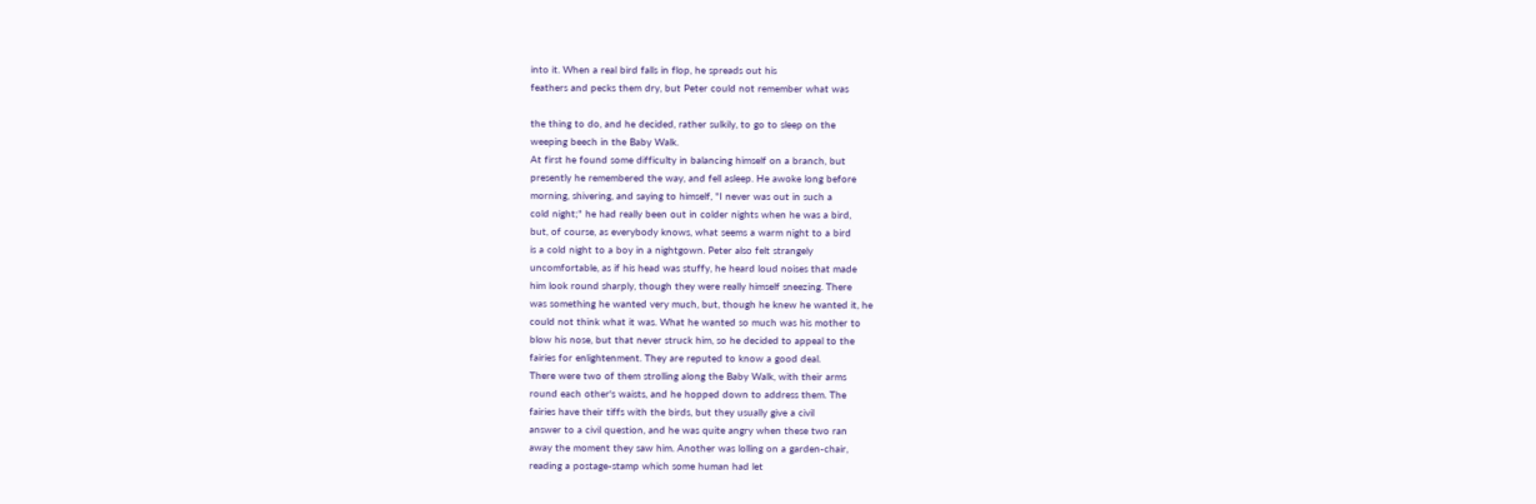into it. When a real bird falls in flop, he spreads out his
feathers and pecks them dry, but Peter could not remember what was

the thing to do, and he decided, rather sulkily, to go to sleep on the
weeping beech in the Baby Walk.
At first he found some difficulty in balancing himself on a branch, but
presently he remembered the way, and fell asleep. He awoke long before
morning, shivering, and saying to himself, "I never was out in such a
cold night;" he had really been out in colder nights when he was a bird,
but, of course, as everybody knows, what seems a warm night to a bird
is a cold night to a boy in a nightgown. Peter also felt strangely
uncomfortable, as if his head was stuffy, he heard loud noises that made
him look round sharply, though they were really himself sneezing. There
was something he wanted very much, but, though he knew he wanted it, he
could not think what it was. What he wanted so much was his mother to
blow his nose, but that never struck him, so he decided to appeal to the
fairies for enlightenment. They are reputed to know a good deal.
There were two of them strolling along the Baby Walk, with their arms
round each other's waists, and he hopped down to address them. The
fairies have their tiffs with the birds, but they usually give a civil
answer to a civil question, and he was quite angry when these two ran
away the moment they saw him. Another was lolling on a garden-chair,
reading a postage-stamp which some human had let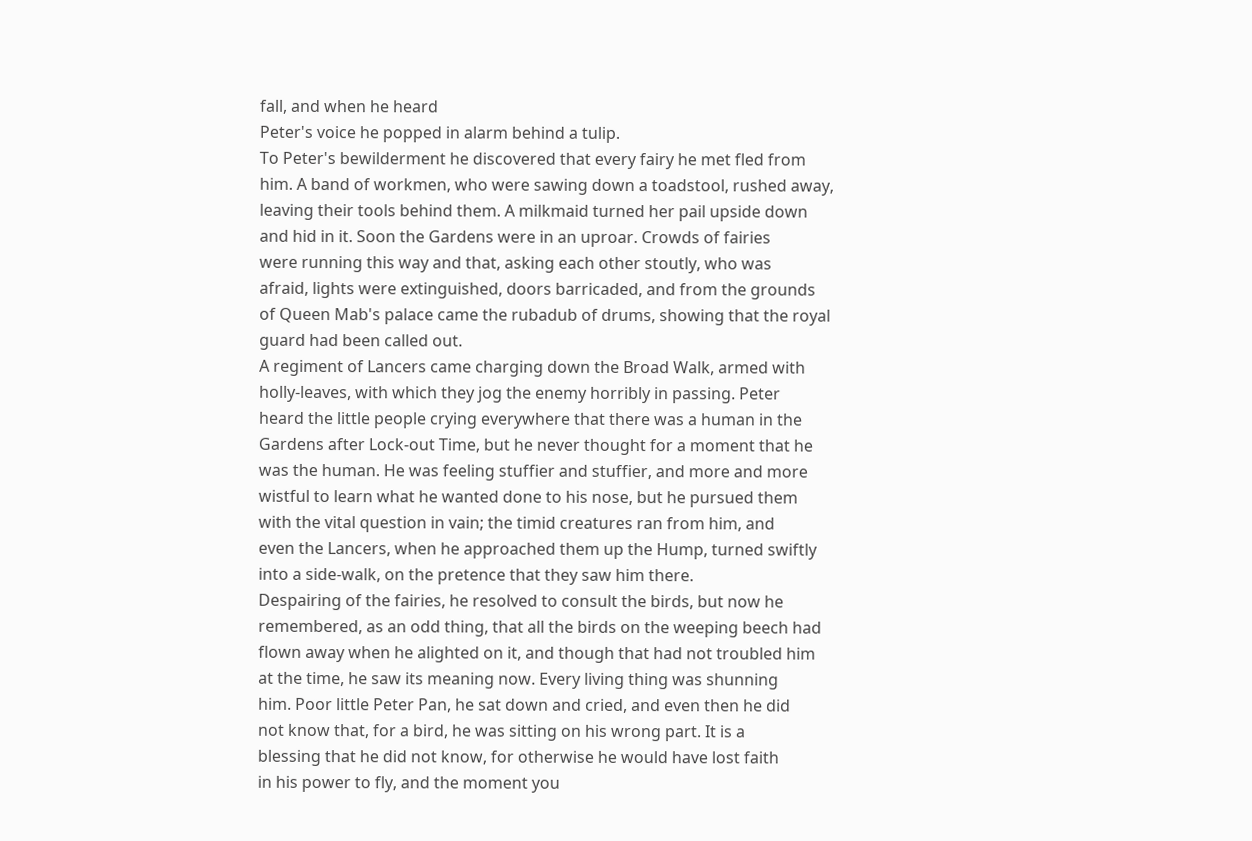fall, and when he heard
Peter's voice he popped in alarm behind a tulip.
To Peter's bewilderment he discovered that every fairy he met fled from
him. A band of workmen, who were sawing down a toadstool, rushed away,
leaving their tools behind them. A milkmaid turned her pail upside down
and hid in it. Soon the Gardens were in an uproar. Crowds of fairies
were running this way and that, asking each other stoutly, who was
afraid, lights were extinguished, doors barricaded, and from the grounds
of Queen Mab's palace came the rubadub of drums, showing that the royal
guard had been called out.
A regiment of Lancers came charging down the Broad Walk, armed with
holly-leaves, with which they jog the enemy horribly in passing. Peter
heard the little people crying everywhere that there was a human in the
Gardens after Lock-out Time, but he never thought for a moment that he
was the human. He was feeling stuffier and stuffier, and more and more
wistful to learn what he wanted done to his nose, but he pursued them
with the vital question in vain; the timid creatures ran from him, and
even the Lancers, when he approached them up the Hump, turned swiftly
into a side-walk, on the pretence that they saw him there.
Despairing of the fairies, he resolved to consult the birds, but now he
remembered, as an odd thing, that all the birds on the weeping beech had
flown away when he alighted on it, and though that had not troubled him
at the time, he saw its meaning now. Every living thing was shunning
him. Poor little Peter Pan, he sat down and cried, and even then he did
not know that, for a bird, he was sitting on his wrong part. It is a
blessing that he did not know, for otherwise he would have lost faith
in his power to fly, and the moment you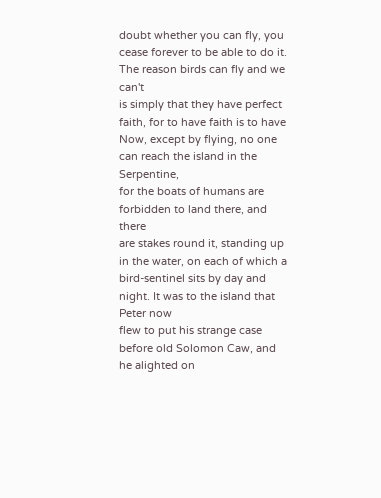doubt whether you can fly, you
cease forever to be able to do it. The reason birds can fly and we can't
is simply that they have perfect faith, for to have faith is to have
Now, except by flying, no one can reach the island in the Serpentine,
for the boats of humans are forbidden to land there, and there
are stakes round it, standing up in the water, on each of which a
bird-sentinel sits by day and night. It was to the island that Peter now
flew to put his strange case before old Solomon Caw, and he alighted on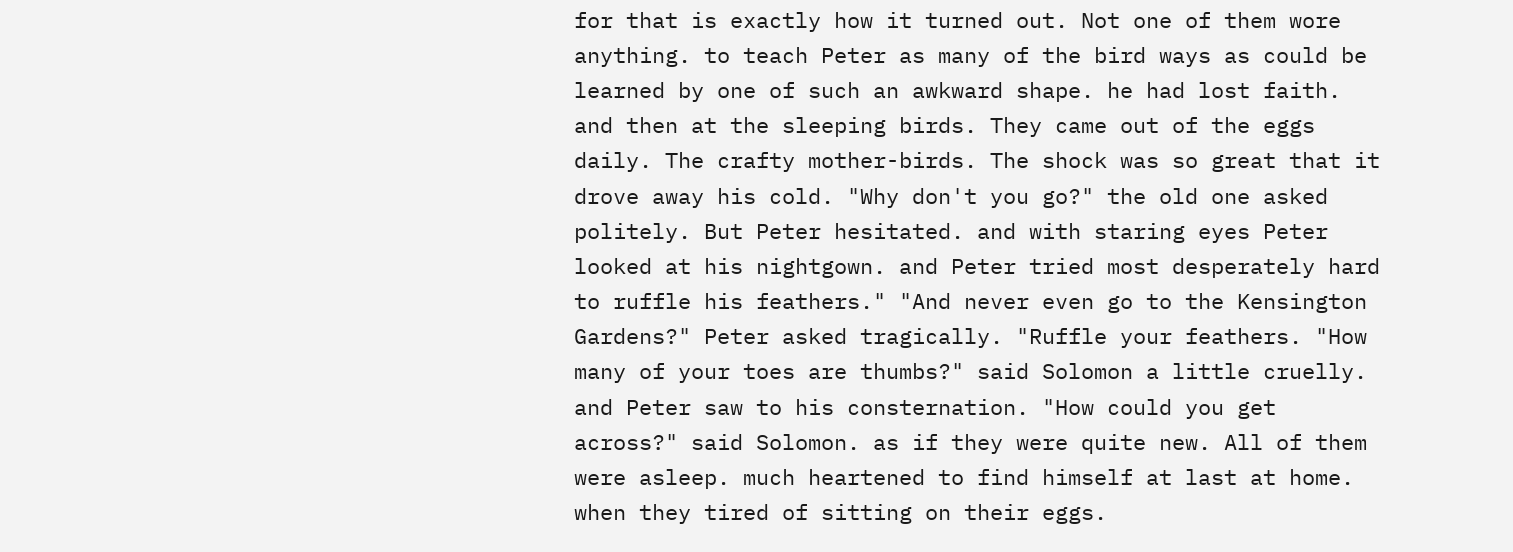for that is exactly how it turned out. Not one of them wore anything. to teach Peter as many of the bird ways as could be learned by one of such an awkward shape. he had lost faith. and then at the sleeping birds. They came out of the eggs daily. The crafty mother-birds. The shock was so great that it drove away his cold. "Why don't you go?" the old one asked politely. But Peter hesitated. and with staring eyes Peter looked at his nightgown. and Peter tried most desperately hard to ruffle his feathers." "And never even go to the Kensington Gardens?" Peter asked tragically. "Ruffle your feathers. "How many of your toes are thumbs?" said Solomon a little cruelly. and Peter saw to his consternation. "How could you get across?" said Solomon. as if they were quite new. All of them were asleep. much heartened to find himself at last at home. when they tired of sitting on their eggs.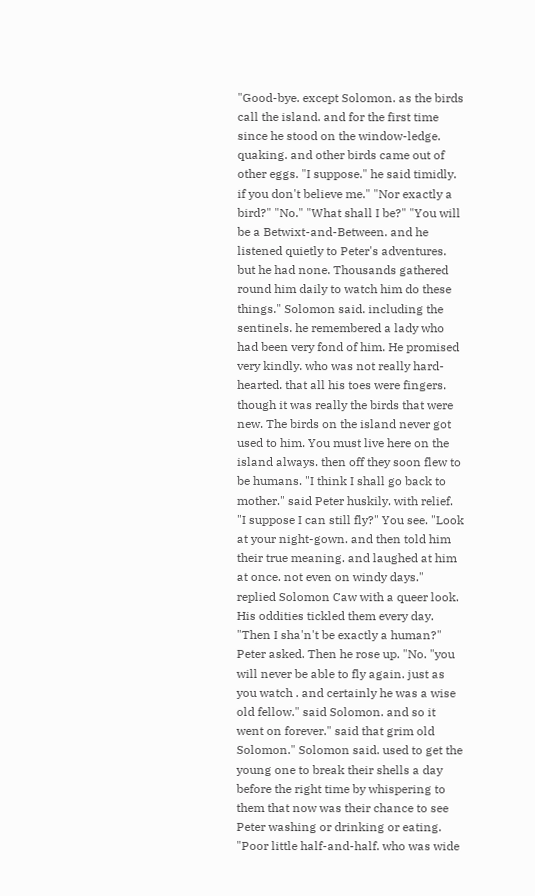"Good-bye. except Solomon. as the birds call the island. and for the first time since he stood on the window-ledge. quaking. and other birds came out of other eggs. "I suppose." he said timidly. if you don't believe me." "Nor exactly a bird?" "No." "What shall I be?" "You will be a Betwixt-and-Between. and he listened quietly to Peter's adventures. but he had none. Thousands gathered round him daily to watch him do these things." Solomon said. including the sentinels. he remembered a lady who had been very fond of him. He promised very kindly. who was not really hard-hearted. that all his toes were fingers. though it was really the birds that were new. The birds on the island never got used to him. You must live here on the island always. then off they soon flew to be humans. "I think I shall go back to mother." said Peter huskily. with relief. "I suppose I can still fly?" You see. "Look at your night-gown. and then told him their true meaning. and laughed at him at once. not even on windy days." replied Solomon Caw with a queer look. His oddities tickled them every day. "Then I sha'n't be exactly a human?" Peter asked. Then he rose up. "No. "you will never be able to fly again. just as you watch . and certainly he was a wise old fellow." said Solomon. and so it went on forever." said that grim old Solomon." Solomon said. used to get the young one to break their shells a day before the right time by whispering to them that now was their chance to see Peter washing or drinking or eating. "Poor little half-and-half. who was wide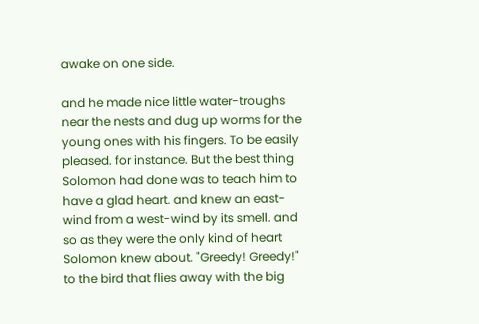awake on one side.

and he made nice little water-troughs near the nests and dug up worms for the young ones with his fingers. To be easily pleased. for instance. But the best thing Solomon had done was to teach him to have a glad heart. and knew an east-wind from a west-wind by its smell. and so as they were the only kind of heart Solomon knew about. "Greedy! Greedy!" to the bird that flies away with the big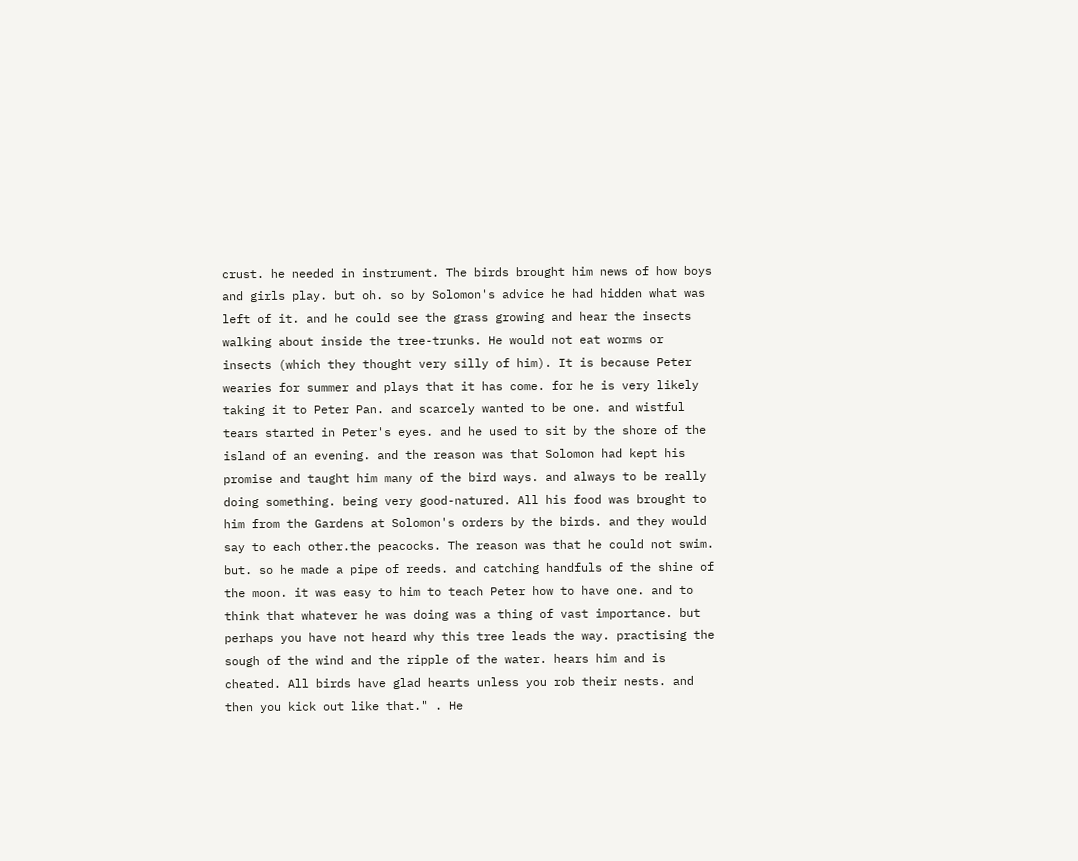crust. he needed in instrument. The birds brought him news of how boys and girls play. but oh. so by Solomon's advice he had hidden what was left of it. and he could see the grass growing and hear the insects walking about inside the tree-trunks. He would not eat worms or insects (which they thought very silly of him). It is because Peter wearies for summer and plays that it has come. for he is very likely taking it to Peter Pan. and scarcely wanted to be one. and wistful tears started in Peter's eyes. and he used to sit by the shore of the island of an evening. and the reason was that Solomon had kept his promise and taught him many of the bird ways. and always to be really doing something. being very good-natured. All his food was brought to him from the Gardens at Solomon's orders by the birds. and they would say to each other.the peacocks. The reason was that he could not swim. but. so he made a pipe of reeds. and catching handfuls of the shine of the moon. it was easy to him to teach Peter how to have one. and to think that whatever he was doing was a thing of vast importance. but perhaps you have not heard why this tree leads the way. practising the sough of the wind and the ripple of the water. hears him and is cheated. All birds have glad hearts unless you rob their nests. and then you kick out like that." . He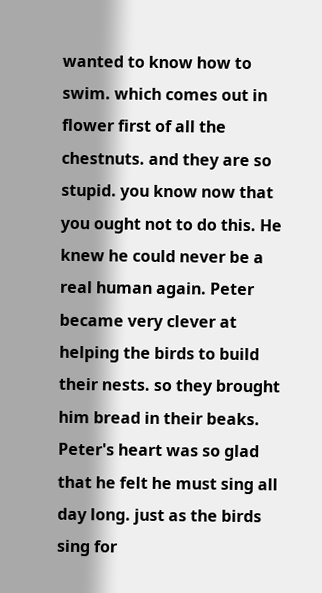wanted to know how to swim. which comes out in flower first of all the chestnuts. and they are so stupid. you know now that you ought not to do this. He knew he could never be a real human again. Peter became very clever at helping the birds to build their nests. so they brought him bread in their beaks. Peter's heart was so glad that he felt he must sing all day long. just as the birds sing for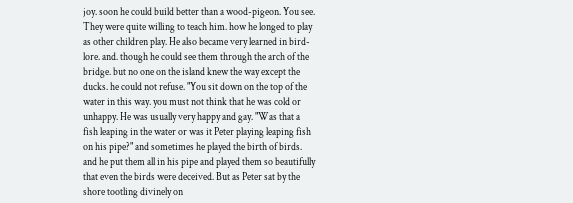joy. soon he could build better than a wood-pigeon. You see. They were quite willing to teach him. how he longed to play as other children play. He also became very learned in bird-lore. and. though he could see them through the arch of the bridge. but no one on the island knew the way except the ducks. he could not refuse. "You sit down on the top of the water in this way. you must not think that he was cold or unhappy. He was usually very happy and gay. "Was that a fish leaping in the water or was it Peter playing leaping fish on his pipe?" and sometimes he played the birth of birds. and he put them all in his pipe and played them so beautifully that even the birds were deceived. But as Peter sat by the shore tootling divinely on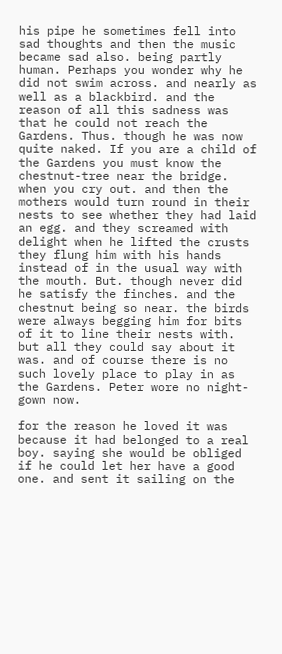his pipe he sometimes fell into sad thoughts and then the music became sad also. being partly human. Perhaps you wonder why he did not swim across. and nearly as well as a blackbird. and the reason of all this sadness was that he could not reach the Gardens. Thus. though he was now quite naked. If you are a child of the Gardens you must know the chestnut-tree near the bridge. when you cry out. and then the mothers would turn round in their nests to see whether they had laid an egg. and they screamed with delight when he lifted the crusts they flung him with his hands instead of in the usual way with the mouth. But. though never did he satisfy the finches. and the chestnut being so near. the birds were always begging him for bits of it to line their nests with. but all they could say about it was. and of course there is no such lovely place to play in as the Gardens. Peter wore no night-gown now.

for the reason he loved it was because it had belonged to a real boy. saying she would be obliged if he could let her have a good one. and sent it sailing on the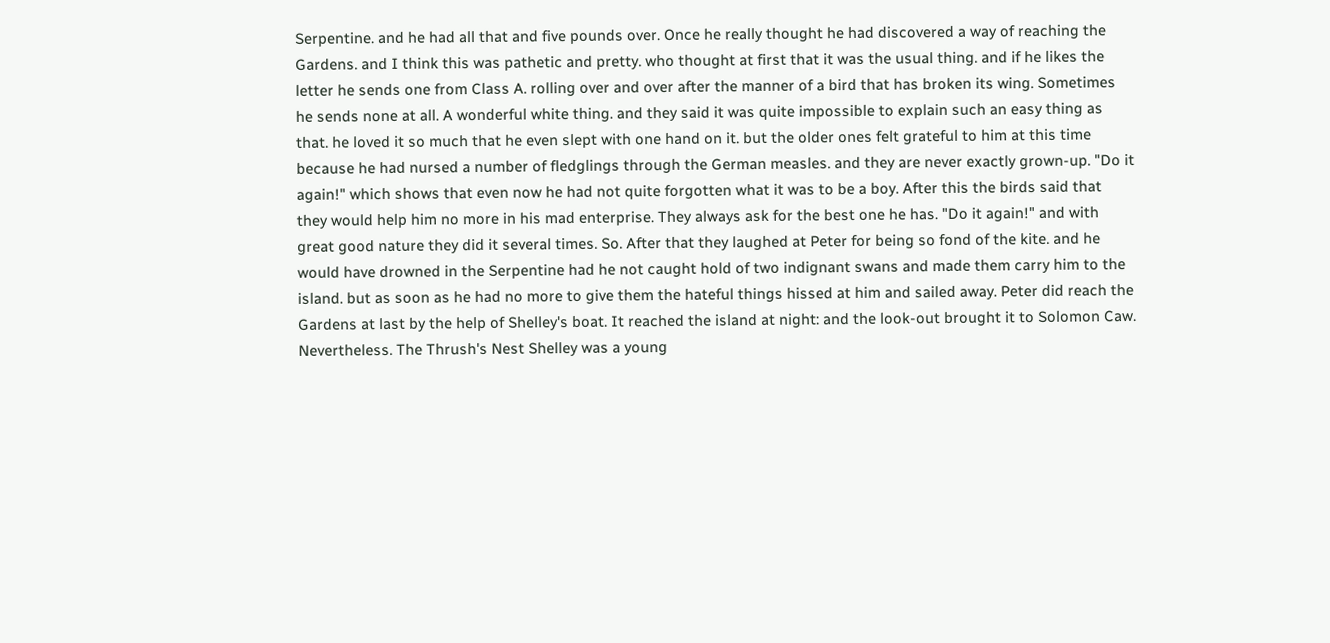Serpentine. and he had all that and five pounds over. Once he really thought he had discovered a way of reaching the Gardens. and I think this was pathetic and pretty. who thought at first that it was the usual thing. and if he likes the letter he sends one from Class A. rolling over and over after the manner of a bird that has broken its wing. Sometimes he sends none at all. A wonderful white thing. and they said it was quite impossible to explain such an easy thing as that. he loved it so much that he even slept with one hand on it. but the older ones felt grateful to him at this time because he had nursed a number of fledglings through the German measles. and they are never exactly grown-up. "Do it again!" which shows that even now he had not quite forgotten what it was to be a boy. After this the birds said that they would help him no more in his mad enterprise. They always ask for the best one he has. "Do it again!" and with great good nature they did it several times. So. After that they laughed at Peter for being so fond of the kite. and he would have drowned in the Serpentine had he not caught hold of two indignant swans and made them carry him to the island. but as soon as he had no more to give them the hateful things hissed at him and sailed away. Peter did reach the Gardens at last by the help of Shelley's boat. It reached the island at night: and the look-out brought it to Solomon Caw. Nevertheless. The Thrush's Nest Shelley was a young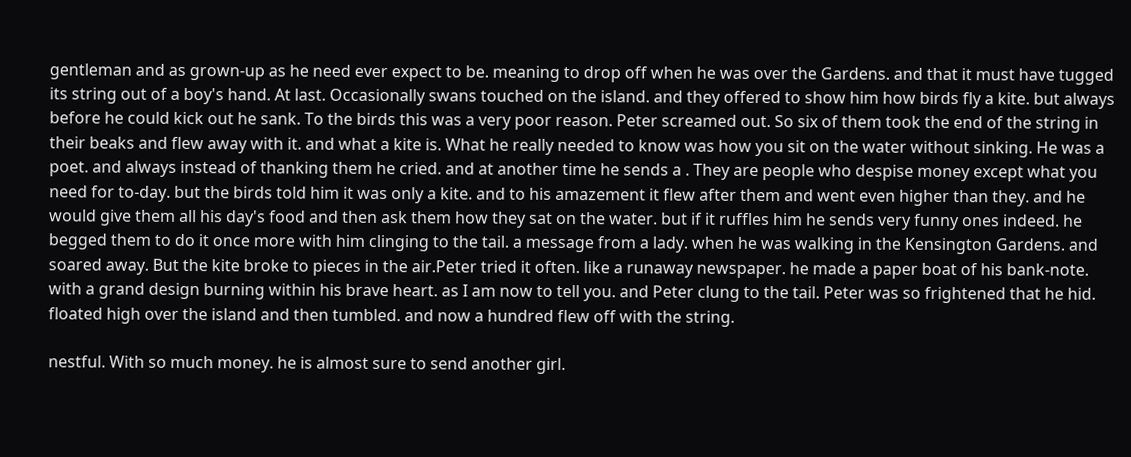gentleman and as grown-up as he need ever expect to be. meaning to drop off when he was over the Gardens. and that it must have tugged its string out of a boy's hand. At last. Occasionally swans touched on the island. and they offered to show him how birds fly a kite. but always before he could kick out he sank. To the birds this was a very poor reason. Peter screamed out. So six of them took the end of the string in their beaks and flew away with it. and what a kite is. What he really needed to know was how you sit on the water without sinking. He was a poet. and always instead of thanking them he cried. and at another time he sends a . They are people who despise money except what you need for to-day. but the birds told him it was only a kite. and to his amazement it flew after them and went even higher than they. and he would give them all his day's food and then ask them how they sat on the water. but if it ruffles him he sends very funny ones indeed. he begged them to do it once more with him clinging to the tail. a message from a lady. when he was walking in the Kensington Gardens. and soared away. But the kite broke to pieces in the air.Peter tried it often. like a runaway newspaper. he made a paper boat of his bank-note. with a grand design burning within his brave heart. as I am now to tell you. and Peter clung to the tail. Peter was so frightened that he hid. floated high over the island and then tumbled. and now a hundred flew off with the string.

nestful. With so much money. he is almost sure to send another girl.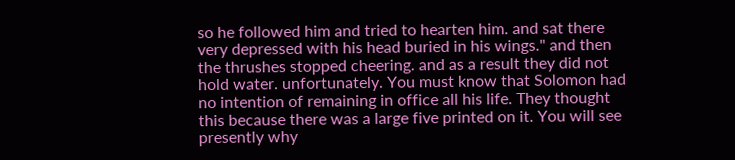so he followed him and tried to hearten him. and sat there very depressed with his head buried in his wings." and then the thrushes stopped cheering. and as a result they did not hold water. unfortunately. You must know that Solomon had no intention of remaining in office all his life. They thought this because there was a large five printed on it. You will see presently why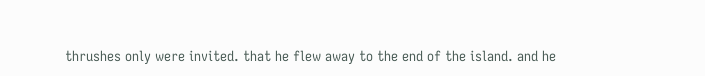thrushes only were invited. that he flew away to the end of the island. and he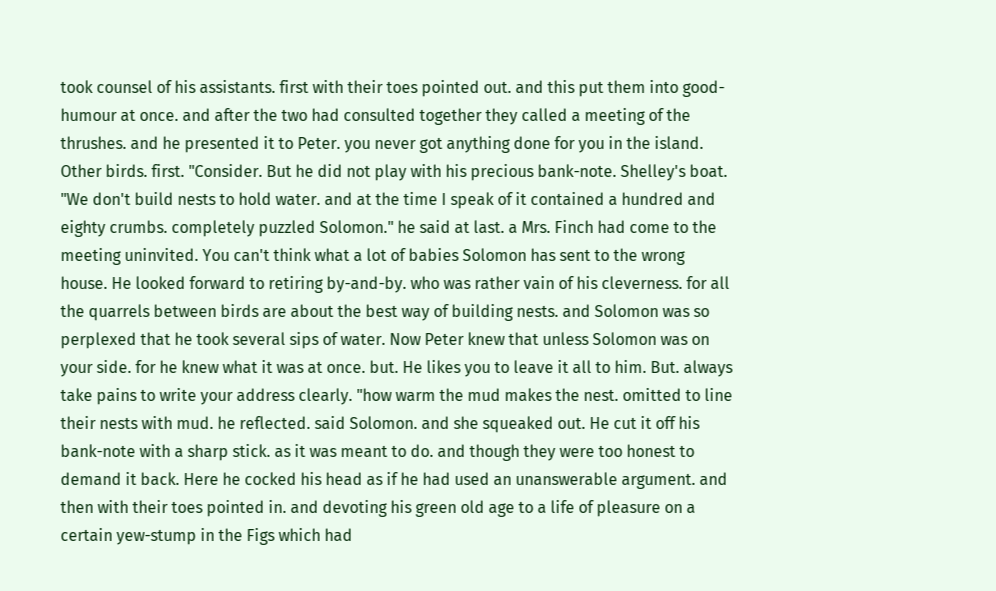took counsel of his assistants. first with their toes pointed out. and this put them into good-humour at once. and after the two had consulted together they called a meeting of the thrushes. and he presented it to Peter. you never got anything done for you in the island. Other birds. first. "Consider. But he did not play with his precious bank-note. Shelley's boat. "We don't build nests to hold water. and at the time I speak of it contained a hundred and eighty crumbs. completely puzzled Solomon." he said at last. a Mrs. Finch had come to the meeting uninvited. You can't think what a lot of babies Solomon has sent to the wrong house. He looked forward to retiring by-and-by. who was rather vain of his cleverness. for all the quarrels between birds are about the best way of building nests. and Solomon was so perplexed that he took several sips of water. Now Peter knew that unless Solomon was on your side. for he knew what it was at once. but. He likes you to leave it all to him. But. always take pains to write your address clearly. "how warm the mud makes the nest. omitted to line their nests with mud. he reflected. said Solomon. and she squeaked out. He cut it off his bank-note with a sharp stick. as it was meant to do. and though they were too honest to demand it back. Here he cocked his head as if he had used an unanswerable argument. and then with their toes pointed in. and devoting his green old age to a life of pleasure on a certain yew-stump in the Figs which had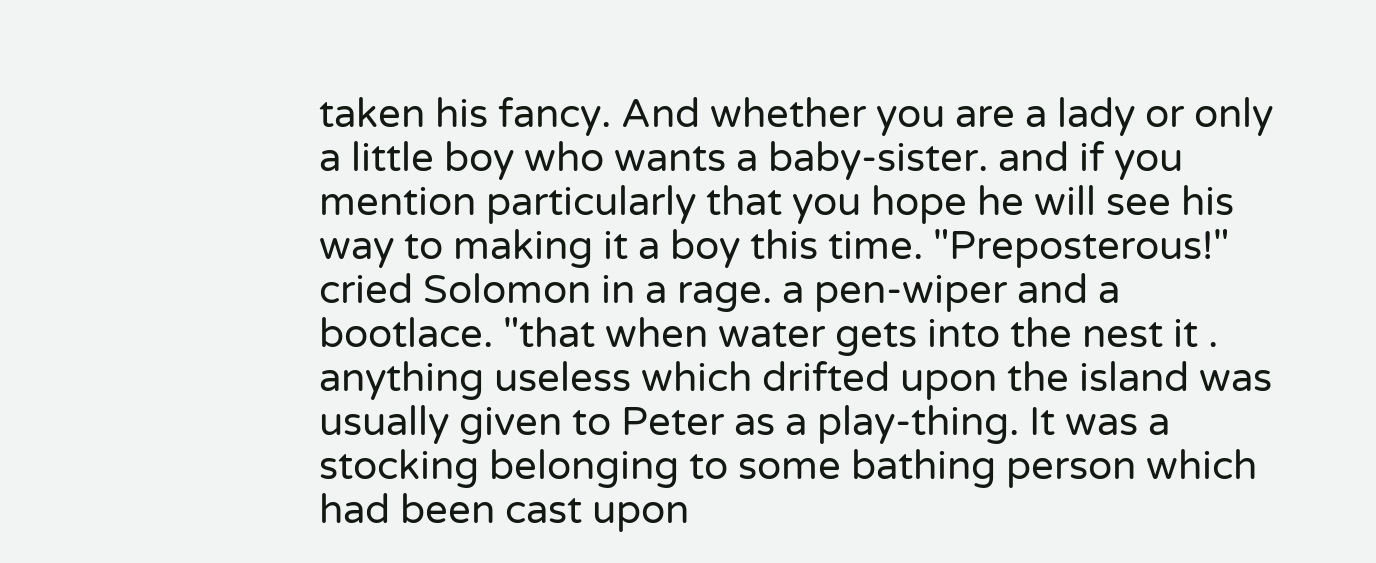taken his fancy. And whether you are a lady or only a little boy who wants a baby-sister. and if you mention particularly that you hope he will see his way to making it a boy this time. "Preposterous!" cried Solomon in a rage. a pen-wiper and a bootlace. "that when water gets into the nest it . anything useless which drifted upon the island was usually given to Peter as a play-thing. It was a stocking belonging to some bathing person which had been cast upon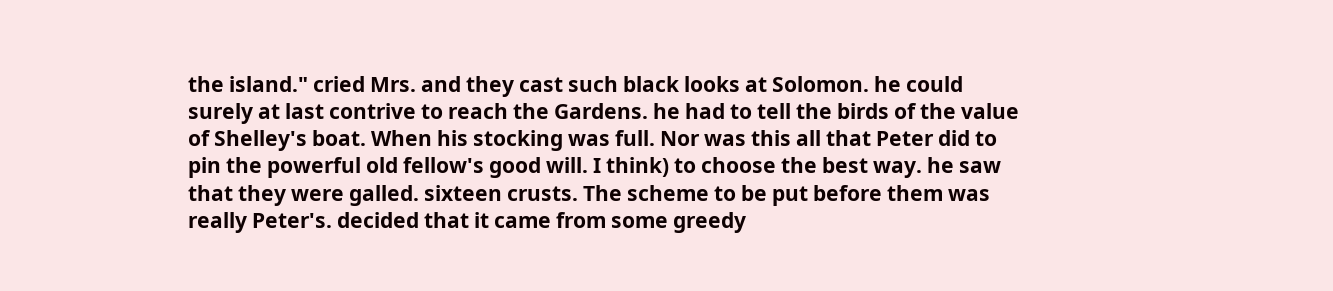the island." cried Mrs. and they cast such black looks at Solomon. he could surely at last contrive to reach the Gardens. he had to tell the birds of the value of Shelley's boat. When his stocking was full. Nor was this all that Peter did to pin the powerful old fellow's good will. I think) to choose the best way. he saw that they were galled. sixteen crusts. The scheme to be put before them was really Peter's. decided that it came from some greedy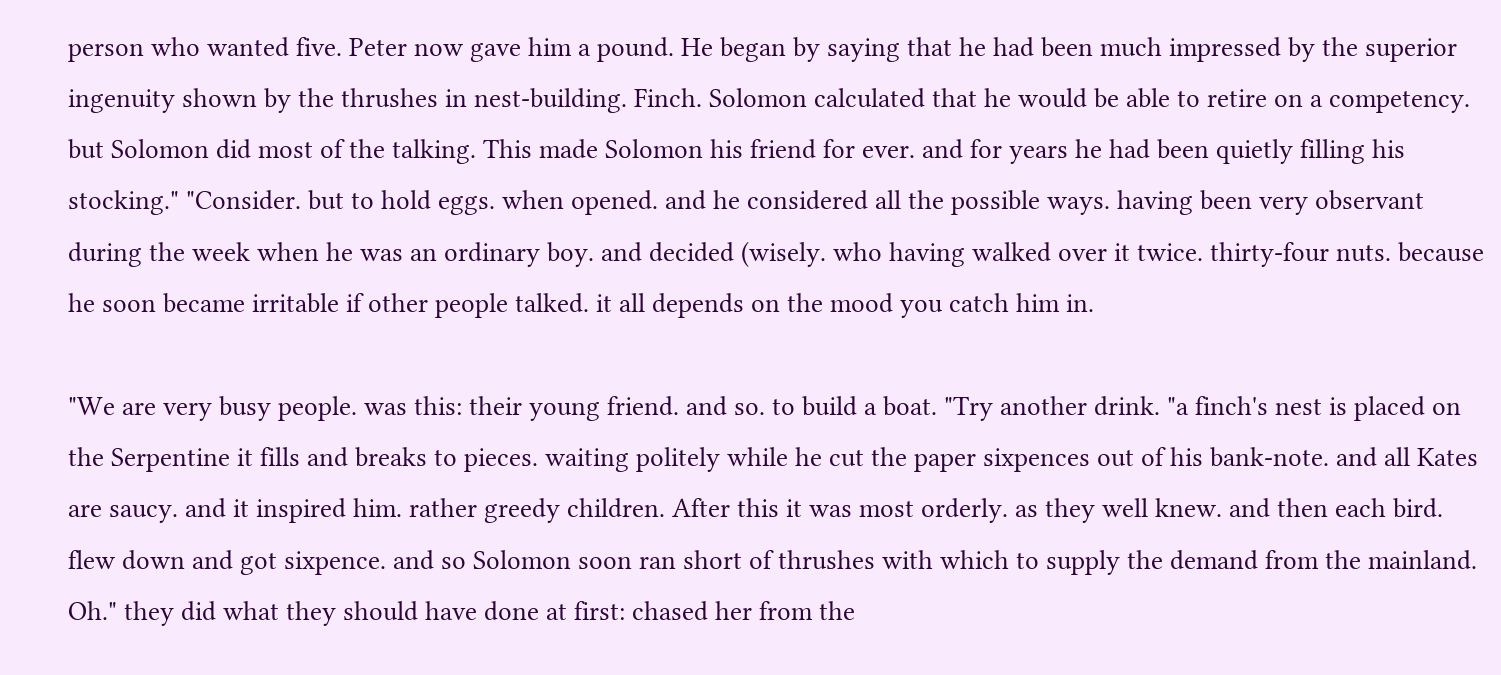person who wanted five. Peter now gave him a pound. He began by saying that he had been much impressed by the superior ingenuity shown by the thrushes in nest-building. Finch. Solomon calculated that he would be able to retire on a competency. but Solomon did most of the talking. This made Solomon his friend for ever. and for years he had been quietly filling his stocking." "Consider. but to hold eggs. when opened. and he considered all the possible ways. having been very observant during the week when he was an ordinary boy. and decided (wisely. who having walked over it twice. thirty-four nuts. because he soon became irritable if other people talked. it all depends on the mood you catch him in.

"We are very busy people. was this: their young friend. and so. to build a boat. "Try another drink. "a finch's nest is placed on the Serpentine it fills and breaks to pieces. waiting politely while he cut the paper sixpences out of his bank-note. and all Kates are saucy. and it inspired him. rather greedy children. After this it was most orderly. as they well knew. and then each bird. flew down and got sixpence. and so Solomon soon ran short of thrushes with which to supply the demand from the mainland. Oh." they did what they should have done at first: chased her from the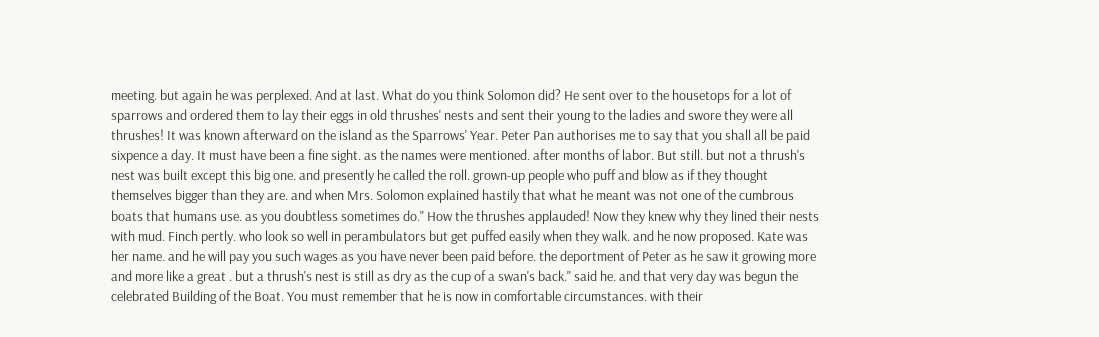meeting. but again he was perplexed. And at last. What do you think Solomon did? He sent over to the housetops for a lot of sparrows and ordered them to lay their eggs in old thrushes' nests and sent their young to the ladies and swore they were all thrushes! It was known afterward on the island as the Sparrows' Year. Peter Pan authorises me to say that you shall all be paid sixpence a day. It must have been a fine sight. as the names were mentioned. after months of labor. But still. but not a thrush's nest was built except this big one. and presently he called the roll. grown-up people who puff and blow as if they thought themselves bigger than they are. and when Mrs. Solomon explained hastily that what he meant was not one of the cumbrous boats that humans use. as you doubtless sometimes do." How the thrushes applauded! Now they knew why they lined their nests with mud. Finch pertly. who look so well in perambulators but get puffed easily when they walk. and he now proposed. Kate was her name. and he will pay you such wages as you have never been paid before. the deportment of Peter as he saw it growing more and more like a great . but a thrush's nest is still as dry as the cup of a swan's back." said he. and that very day was begun the celebrated Building of the Boat. You must remember that he is now in comfortable circumstances. with their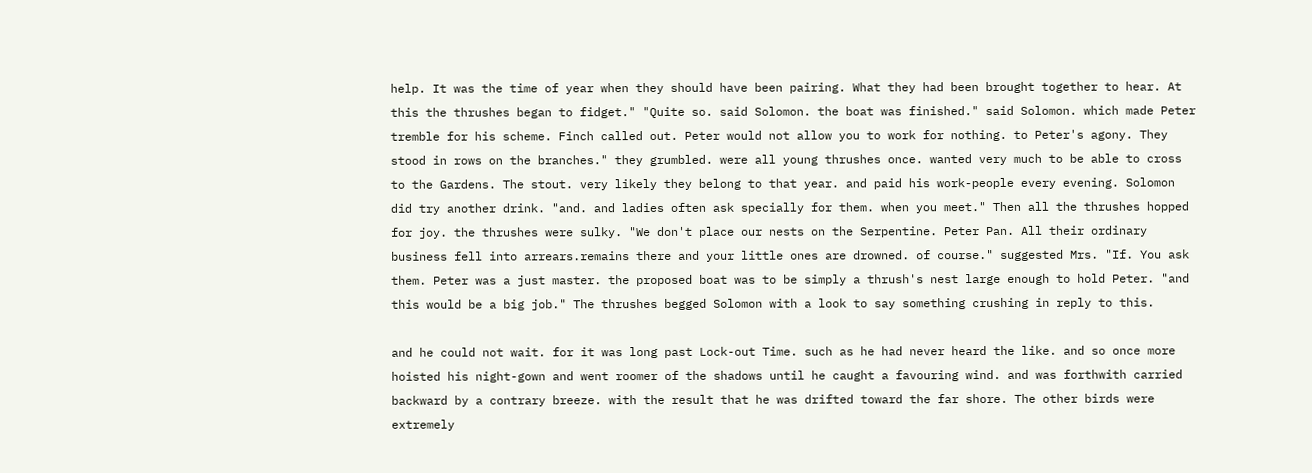help. It was the time of year when they should have been pairing. What they had been brought together to hear. At this the thrushes began to fidget." "Quite so. said Solomon. the boat was finished." said Solomon. which made Peter tremble for his scheme. Finch called out. Peter would not allow you to work for nothing. to Peter's agony. They stood in rows on the branches." they grumbled. were all young thrushes once. wanted very much to be able to cross to the Gardens. The stout. very likely they belong to that year. and paid his work-people every evening. Solomon did try another drink. "and. and ladies often ask specially for them. when you meet." Then all the thrushes hopped for joy. the thrushes were sulky. "We don't place our nests on the Serpentine. Peter Pan. All their ordinary business fell into arrears.remains there and your little ones are drowned. of course." suggested Mrs. "If. You ask them. Peter was a just master. the proposed boat was to be simply a thrush's nest large enough to hold Peter. "and this would be a big job." The thrushes begged Solomon with a look to say something crushing in reply to this.

and he could not wait. for it was long past Lock-out Time. such as he had never heard the like. and so once more hoisted his night-gown and went roomer of the shadows until he caught a favouring wind. and was forthwith carried backward by a contrary breeze. with the result that he was drifted toward the far shore. The other birds were extremely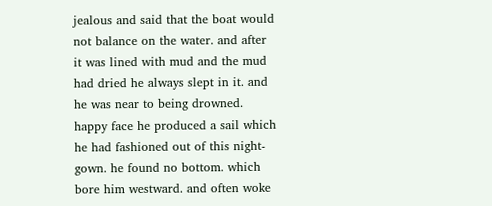jealous and said that the boat would not balance on the water. and after it was lined with mud and the mud had dried he always slept in it. and he was near to being drowned. happy face he produced a sail which he had fashioned out of this night-gown. he found no bottom. which bore him westward. and often woke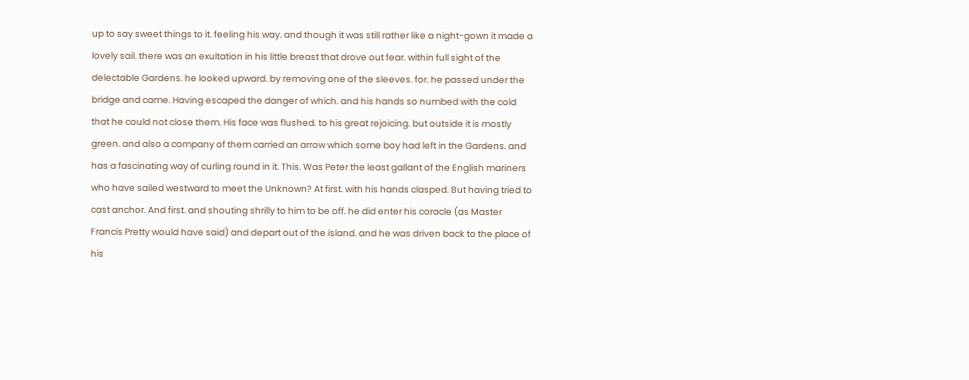up to say sweet things to it. feeling his way. and though it was still rather like a night-gown it made a lovely sail. there was an exultation in his little breast that drove out fear. within full sight of the delectable Gardens. he looked upward. by removing one of the sleeves. for. he passed under the bridge and came. Having escaped the danger of which. and his hands so numbed with the cold that he could not close them. His face was flushed. to his great rejoicing. but outside it is mostly green. and also a company of them carried an arrow which some boy had left in the Gardens. and has a fascinating way of curling round in it. This. Was Peter the least gallant of the English mariners who have sailed westward to meet the Unknown? At first. with his hands clasped. But having tried to cast anchor. And first. and shouting shrilly to him to be off. he did enter his coracle (as Master Francis Pretty would have said) and depart out of the island. and he was driven back to the place of his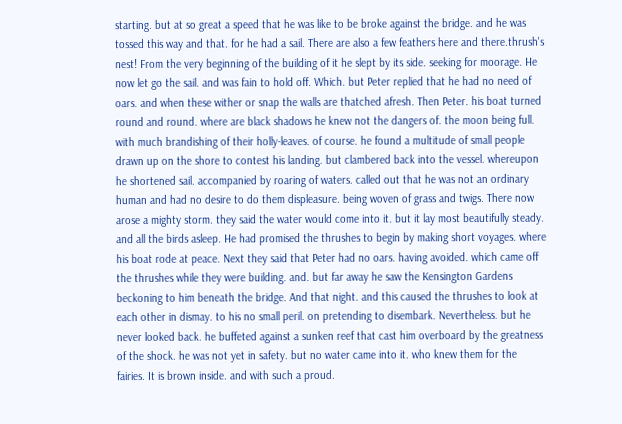starting. but at so great a speed that he was like to be broke against the bridge. and he was tossed this way and that. for he had a sail. There are also a few feathers here and there.thrush's nest! From the very beginning of the building of it he slept by its side. seeking for moorage. He now let go the sail. and was fain to hold off. Which. but Peter replied that he had no need of oars. and when these wither or snap the walls are thatched afresh. Then Peter. his boat turned round and round. where are black shadows he knew not the dangers of. the moon being full. with much brandishing of their holly-leaves. of course. he found a multitude of small people drawn up on the shore to contest his landing. but clambered back into the vessel. whereupon he shortened sail. accompanied by roaring of waters. called out that he was not an ordinary human and had no desire to do them displeasure. being woven of grass and twigs. There now arose a mighty storm. they said the water would come into it. but it lay most beautifully steady. and all the birds asleep. He had promised the thrushes to begin by making short voyages. where his boat rode at peace. Next they said that Peter had no oars. having avoided. which came off the thrushes while they were building. and. but far away he saw the Kensington Gardens beckoning to him beneath the bridge. And that night. and this caused the thrushes to look at each other in dismay. to his no small peril. on pretending to disembark. Nevertheless. but he never looked back. he buffeted against a sunken reef that cast him overboard by the greatness of the shock. he was not yet in safety. but no water came into it. who knew them for the fairies. It is brown inside. and with such a proud.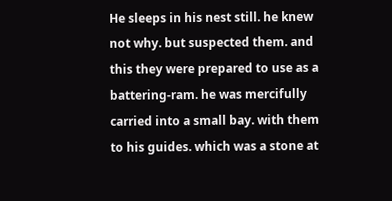He sleeps in his nest still. he knew not why. but suspected them. and this they were prepared to use as a battering-ram. he was mercifully carried into a small bay. with them to his guides. which was a stone at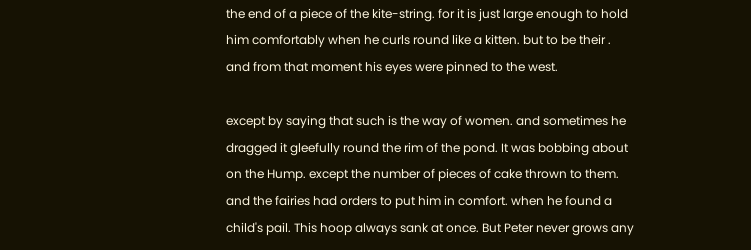the end of a piece of the kite-string. for it is just large enough to hold him comfortably when he curls round like a kitten. but to be their . and from that moment his eyes were pinned to the west.

except by saying that such is the way of women. and sometimes he dragged it gleefully round the rim of the pond. It was bobbing about on the Hump. except the number of pieces of cake thrown to them. and the fairies had orders to put him in comfort. when he found a child's pail. This hoop always sank at once. But Peter never grows any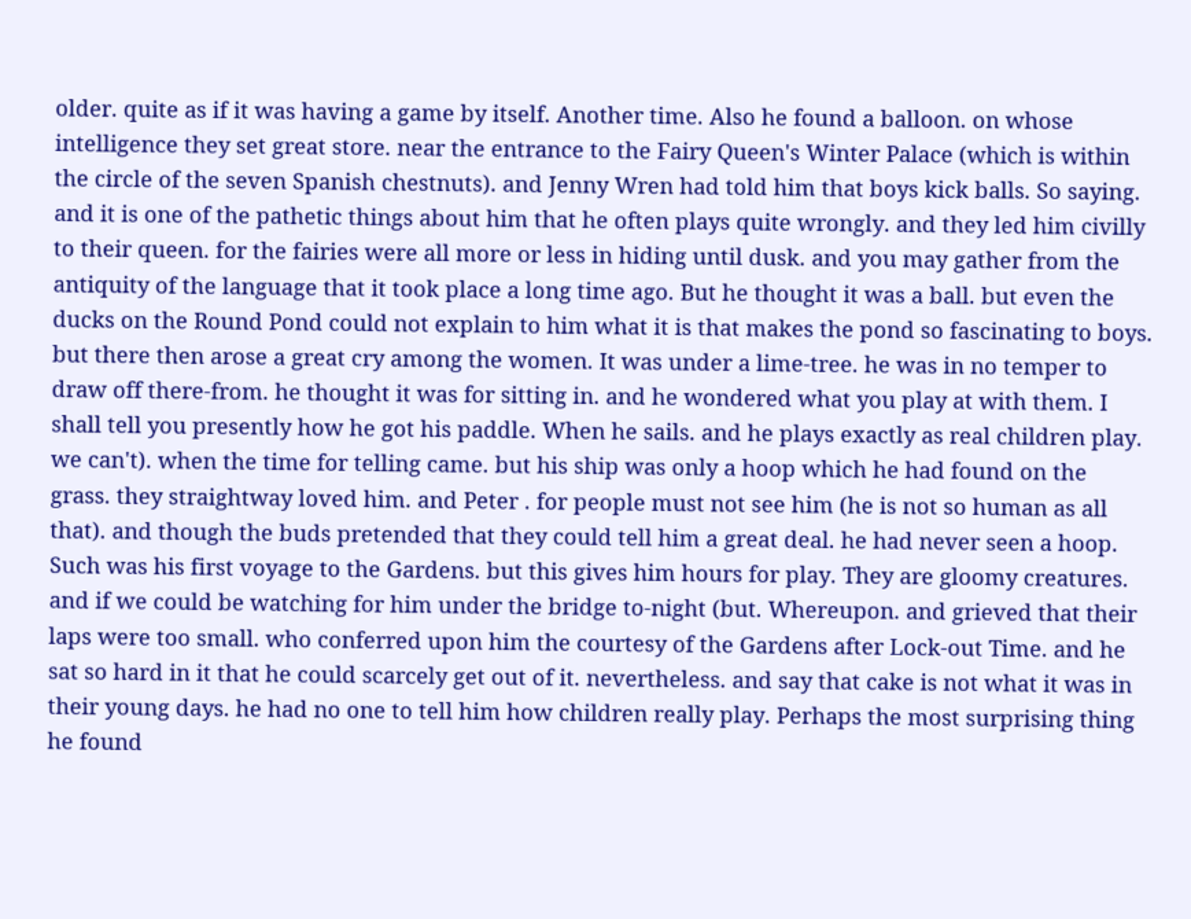older. quite as if it was having a game by itself. Another time. Also he found a balloon. on whose intelligence they set great store. near the entrance to the Fairy Queen's Winter Palace (which is within the circle of the seven Spanish chestnuts). and Jenny Wren had told him that boys kick balls. So saying. and it is one of the pathetic things about him that he often plays quite wrongly. and they led him civilly to their queen. for the fairies were all more or less in hiding until dusk. and you may gather from the antiquity of the language that it took place a long time ago. But he thought it was a ball. but even the ducks on the Round Pond could not explain to him what it is that makes the pond so fascinating to boys. but there then arose a great cry among the women. It was under a lime-tree. he was in no temper to draw off there-from. he thought it was for sitting in. and he wondered what you play at with them. I shall tell you presently how he got his paddle. When he sails. and he plays exactly as real children play. we can't). when the time for telling came. but his ship was only a hoop which he had found on the grass. they straightway loved him. and Peter . for people must not see him (he is not so human as all that). and though the buds pretended that they could tell him a great deal. he had never seen a hoop. Such was his first voyage to the Gardens. but this gives him hours for play. They are gloomy creatures. and if we could be watching for him under the bridge to-night (but. Whereupon. and grieved that their laps were too small. who conferred upon him the courtesy of the Gardens after Lock-out Time. and he sat so hard in it that he could scarcely get out of it. nevertheless. and say that cake is not what it was in their young days. he had no one to tell him how children really play. Perhaps the most surprising thing he found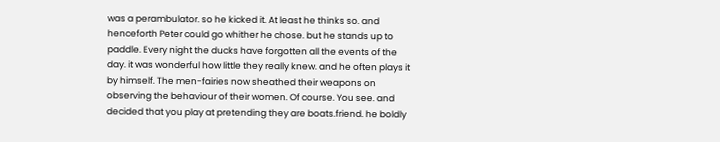was a perambulator. so he kicked it. At least he thinks so. and henceforth Peter could go whither he chose. but he stands up to paddle. Every night the ducks have forgotten all the events of the day. it was wonderful how little they really knew. and he often plays it by himself. The men-fairies now sheathed their weapons on observing the behaviour of their women. Of course. You see. and decided that you play at pretending they are boats.friend. he boldly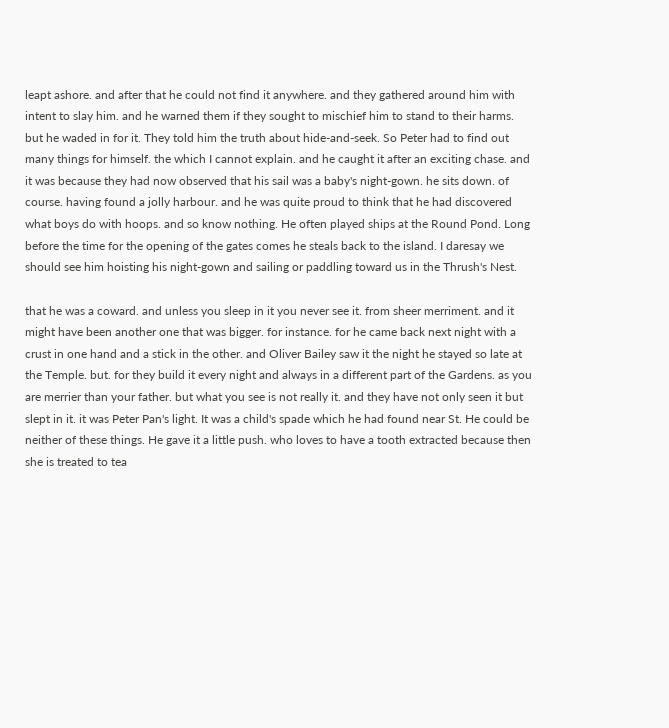leapt ashore. and after that he could not find it anywhere. and they gathered around him with intent to slay him. and he warned them if they sought to mischief him to stand to their harms. but he waded in for it. They told him the truth about hide-and-seek. So Peter had to find out many things for himself. the which I cannot explain. and he caught it after an exciting chase. and it was because they had now observed that his sail was a baby's night-gown. he sits down. of course. having found a jolly harbour. and he was quite proud to think that he had discovered what boys do with hoops. and so know nothing. He often played ships at the Round Pond. Long before the time for the opening of the gates comes he steals back to the island. I daresay we should see him hoisting his night-gown and sailing or paddling toward us in the Thrush's Nest.

that he was a coward. and unless you sleep in it you never see it. from sheer merriment. and it might have been another one that was bigger. for instance. for he came back next night with a crust in one hand and a stick in the other. and Oliver Bailey saw it the night he stayed so late at the Temple. but. for they build it every night and always in a different part of the Gardens. as you are merrier than your father. but what you see is not really it. and they have not only seen it but slept in it. it was Peter Pan's light. It was a child's spade which he had found near St. He could be neither of these things. He gave it a little push. who loves to have a tooth extracted because then she is treated to tea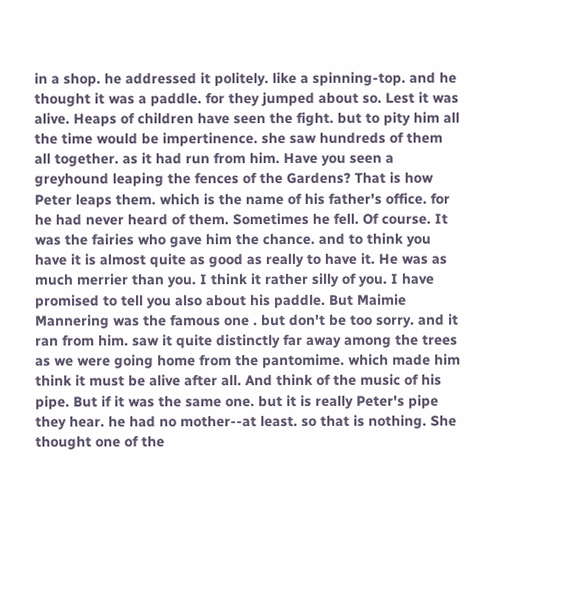in a shop. he addressed it politely. like a spinning-top. and he thought it was a paddle. for they jumped about so. Lest it was alive. Heaps of children have seen the fight. but to pity him all the time would be impertinence. she saw hundreds of them all together. as it had run from him. Have you seen a greyhound leaping the fences of the Gardens? That is how Peter leaps them. which is the name of his father's office. for he had never heard of them. Sometimes he fell. Of course. It was the fairies who gave him the chance. and to think you have it is almost quite as good as really to have it. He was as much merrier than you. I think it rather silly of you. I have promised to tell you also about his paddle. But Maimie Mannering was the famous one . but don't be too sorry. and it ran from him. saw it quite distinctly far away among the trees as we were going home from the pantomime. which made him think it must be alive after all. And think of the music of his pipe. But if it was the same one. but it is really Peter's pipe they hear. he had no mother--at least. so that is nothing. She thought one of the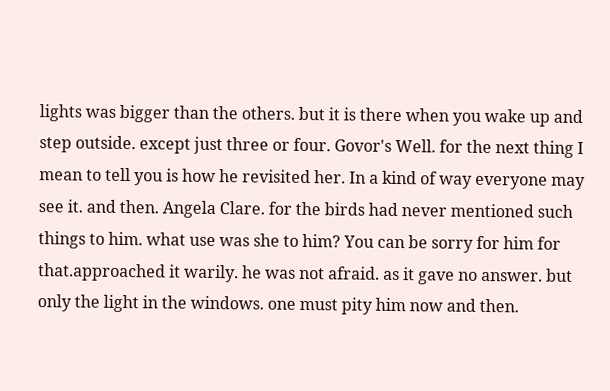lights was bigger than the others. but it is there when you wake up and step outside. except just three or four. Govor's Well. for the next thing I mean to tell you is how he revisited her. In a kind of way everyone may see it. and then. Angela Clare. for the birds had never mentioned such things to him. what use was she to him? You can be sorry for him for that.approached it warily. he was not afraid. as it gave no answer. but only the light in the windows. one must pity him now and then.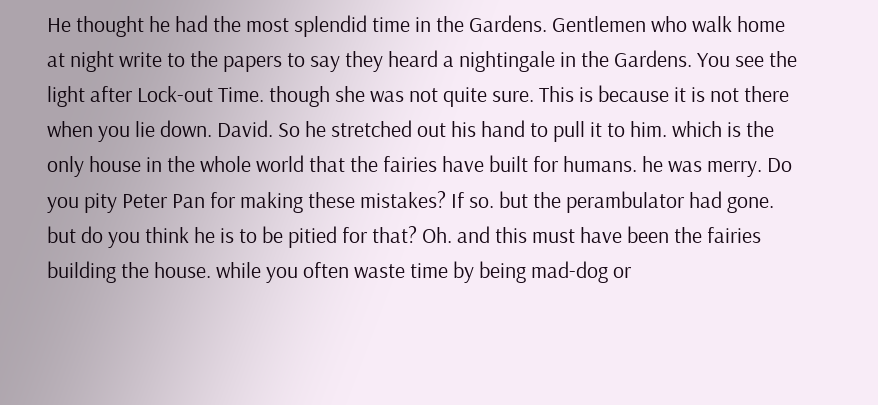He thought he had the most splendid time in the Gardens. Gentlemen who walk home at night write to the papers to say they heard a nightingale in the Gardens. You see the light after Lock-out Time. though she was not quite sure. This is because it is not there when you lie down. David. So he stretched out his hand to pull it to him. which is the only house in the whole world that the fairies have built for humans. he was merry. Do you pity Peter Pan for making these mistakes? If so. but the perambulator had gone. but do you think he is to be pitied for that? Oh. and this must have been the fairies building the house. while you often waste time by being mad-dog or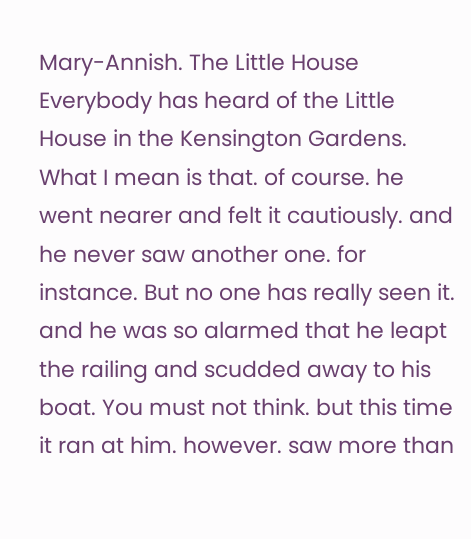Mary-Annish. The Little House Everybody has heard of the Little House in the Kensington Gardens. What I mean is that. of course. he went nearer and felt it cautiously. and he never saw another one. for instance. But no one has really seen it. and he was so alarmed that he leapt the railing and scudded away to his boat. You must not think. but this time it ran at him. however. saw more than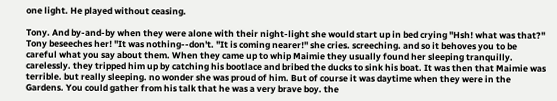one light. He played without ceasing.

Tony. And by-and-by when they were alone with their night-light she would start up in bed crying "Hsh! what was that?" Tony beseeches her! "It was nothing--don't. "It is coming nearer!" she cries. screeching. and so it behoves you to be careful what you say about them. When they came up to whip Maimie they usually found her sleeping tranquilly. carelessly. they tripped him up by catching his bootlace and bribed the ducks to sink his boat. It was then that Maimie was terrible. but really sleeping. no wonder she was proud of him. But of course it was daytime when they were in the Gardens. You could gather from his talk that he was a very brave boy. the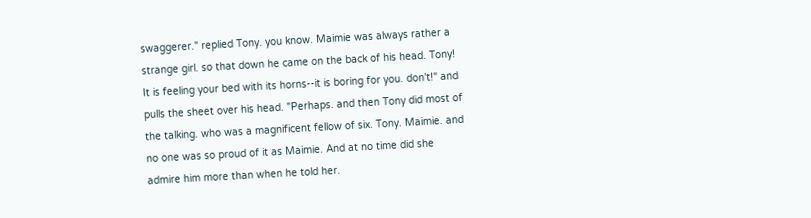swaggerer." replied Tony. you know. Maimie was always rather a strange girl. so that down he came on the back of his head. Tony! It is feeling your bed with its horns--it is boring for you. don't!" and pulls the sheet over his head. "Perhaps. and then Tony did most of the talking. who was a magnificent fellow of six. Tony. Maimie. and no one was so proud of it as Maimie. And at no time did she admire him more than when he told her.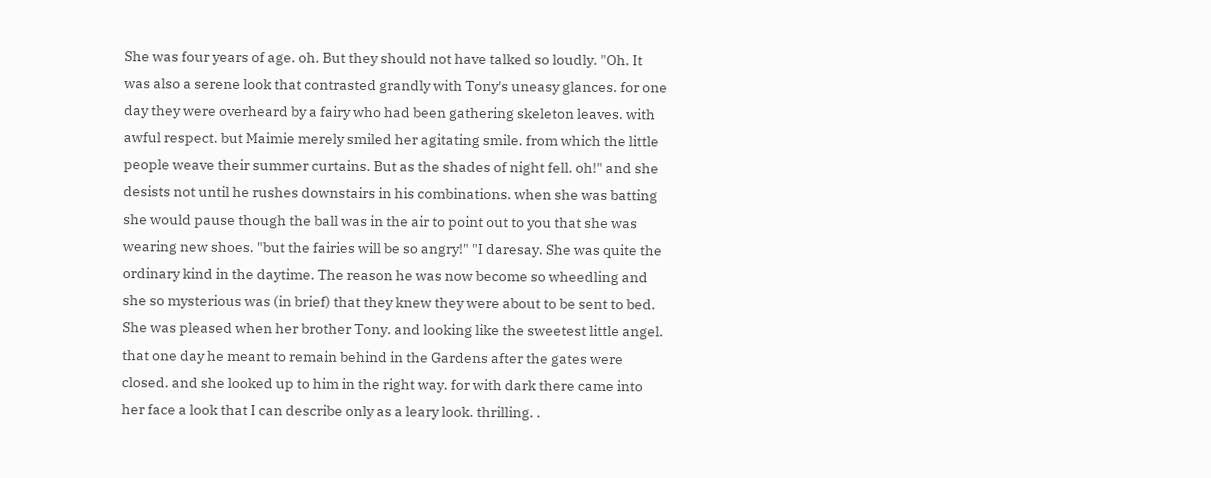She was four years of age. oh. But they should not have talked so loudly. "Oh. It was also a serene look that contrasted grandly with Tony's uneasy glances. for one day they were overheard by a fairy who had been gathering skeleton leaves. with awful respect. but Maimie merely smiled her agitating smile. from which the little people weave their summer curtains. But as the shades of night fell. oh!" and she desists not until he rushes downstairs in his combinations. when she was batting she would pause though the ball was in the air to point out to you that she was wearing new shoes. "but the fairies will be so angry!" "I daresay. She was quite the ordinary kind in the daytime. The reason he was now become so wheedling and she so mysterious was (in brief) that they knew they were about to be sent to bed. She was pleased when her brother Tony. and looking like the sweetest little angel. that one day he meant to remain behind in the Gardens after the gates were closed. and she looked up to him in the right way. for with dark there came into her face a look that I can describe only as a leary look. thrilling. .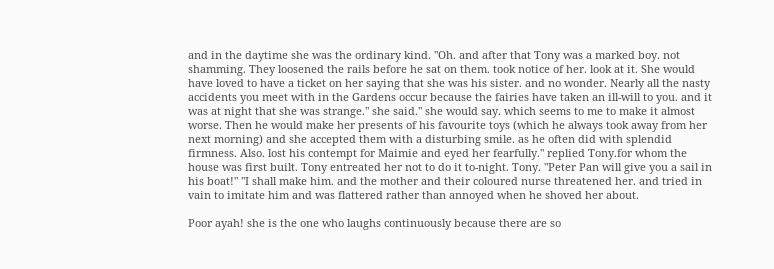and in the daytime she was the ordinary kind. "Oh. and after that Tony was a marked boy. not shamming. They loosened the rails before he sat on them. took notice of her. look at it. She would have loved to have a ticket on her saying that she was his sister. and no wonder. Nearly all the nasty accidents you meet with in the Gardens occur because the fairies have taken an ill-will to you. and it was at night that she was strange." she said." she would say. which seems to me to make it almost worse. Then he would make her presents of his favourite toys (which he always took away from her next morning) and she accepted them with a disturbing smile. as he often did with splendid firmness. Also. lost his contempt for Maimie and eyed her fearfully." replied Tony.for whom the house was first built. Tony entreated her not to do it to-night. Tony. "Peter Pan will give you a sail in his boat!" "I shall make him. and the mother and their coloured nurse threatened her. and tried in vain to imitate him and was flattered rather than annoyed when he shoved her about.

Poor ayah! she is the one who laughs continuously because there are so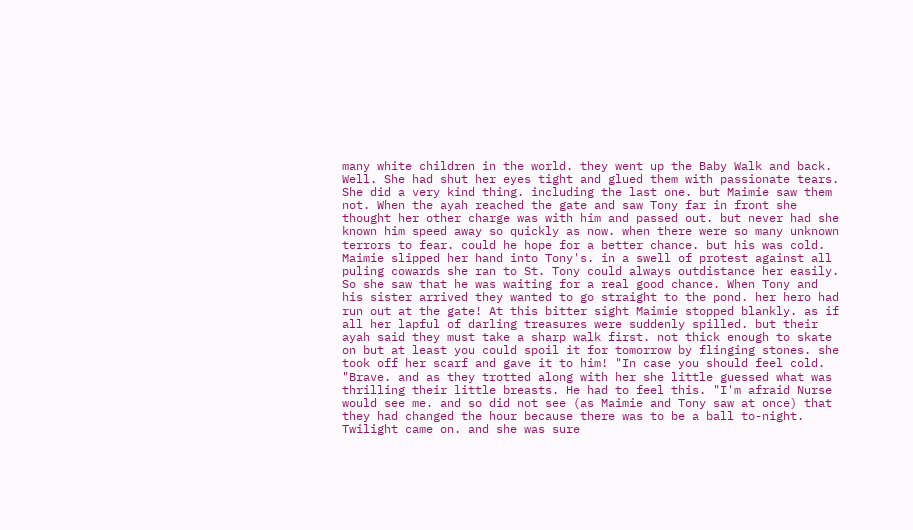many white children in the world. they went up the Baby Walk and back. Well. She had shut her eyes tight and glued them with passionate tears. She did a very kind thing. including the last one. but Maimie saw them not. When the ayah reached the gate and saw Tony far in front she thought her other charge was with him and passed out. but never had she known him speed away so quickly as now. when there were so many unknown terrors to fear. could he hope for a better chance. but his was cold. Maimie slipped her hand into Tony's. in a swell of protest against all puling cowards she ran to St. Tony could always outdistance her easily. So she saw that he was waiting for a real good chance. When Tony and his sister arrived they wanted to go straight to the pond. her hero had run out at the gate! At this bitter sight Maimie stopped blankly. as if all her lapful of darling treasures were suddenly spilled. but their ayah said they must take a sharp walk first. not thick enough to skate on but at least you could spoil it for tomorrow by flinging stones. she took off her scarf and gave it to him! "In case you should feel cold. "Brave. and as they trotted along with her she little guessed what was thrilling their little breasts. He had to feel this. "I'm afraid Nurse would see me. and so did not see (as Maimie and Tony saw at once) that they had changed the hour because there was to be a ball to-night. Twilight came on. and she was sure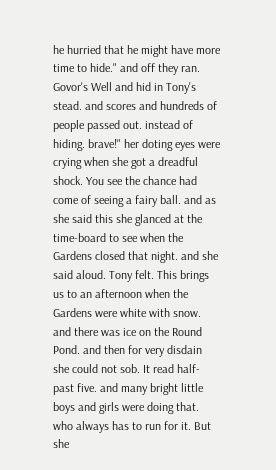he hurried that he might have more time to hide." and off they ran. Govor's Well and hid in Tony's stead. and scores and hundreds of people passed out. instead of hiding. brave!" her doting eyes were crying when she got a dreadful shock. You see the chance had come of seeing a fairy ball. and as she said this she glanced at the time-board to see when the Gardens closed that night. and she said aloud. Tony felt. This brings us to an afternoon when the Gardens were white with snow. and there was ice on the Round Pond. and then for very disdain she could not sob. It read half-past five. and many bright little boys and girls were doing that. who always has to run for it. But she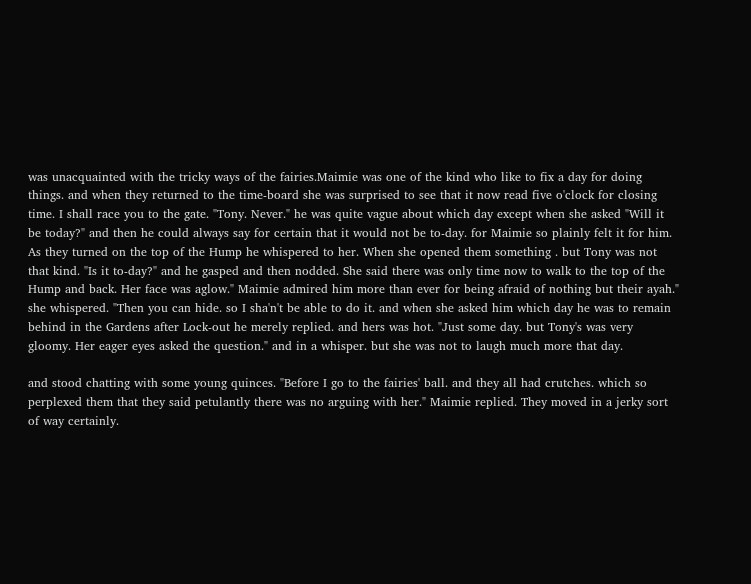was unacquainted with the tricky ways of the fairies.Maimie was one of the kind who like to fix a day for doing things. and when they returned to the time-board she was surprised to see that it now read five o'clock for closing time. I shall race you to the gate. "Tony. Never." he was quite vague about which day except when she asked "Will it be today?" and then he could always say for certain that it would not be to-day. for Maimie so plainly felt it for him. As they turned on the top of the Hump he whispered to her. When she opened them something . but Tony was not that kind. "Is it to-day?" and he gasped and then nodded. She said there was only time now to walk to the top of the Hump and back. Her face was aglow." Maimie admired him more than ever for being afraid of nothing but their ayah." she whispered. "Then you can hide. so I sha'n't be able to do it. and when she asked him which day he was to remain behind in the Gardens after Lock-out he merely replied. and hers was hot. "Just some day. but Tony's was very gloomy. Her eager eyes asked the question." and in a whisper. but she was not to laugh much more that day.

and stood chatting with some young quinces. "Before I go to the fairies' ball. and they all had crutches. which so perplexed them that they said petulantly there was no arguing with her." Maimie replied. They moved in a jerky sort of way certainly.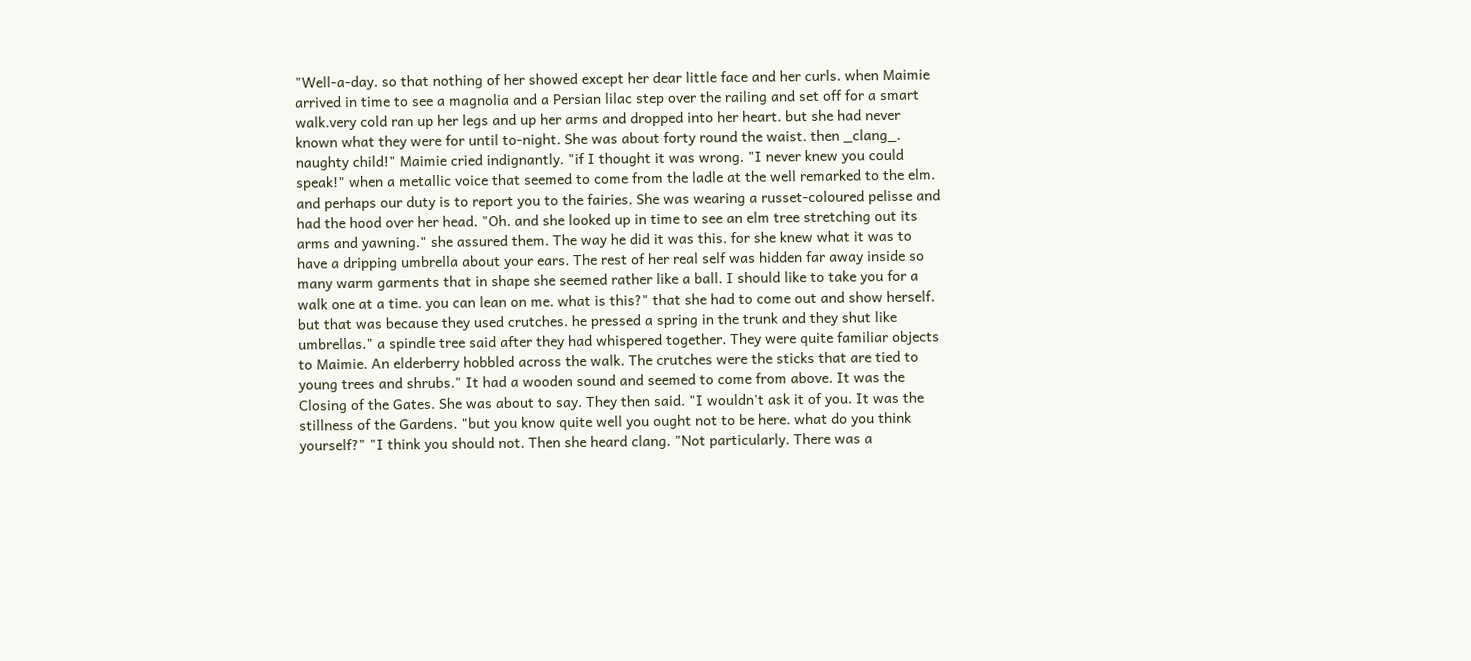"Well-a-day. so that nothing of her showed except her dear little face and her curls. when Maimie arrived in time to see a magnolia and a Persian lilac step over the railing and set off for a smart walk.very cold ran up her legs and up her arms and dropped into her heart. but she had never known what they were for until to-night. She was about forty round the waist. then _clang_. naughty child!" Maimie cried indignantly. "if I thought it was wrong. "I never knew you could speak!" when a metallic voice that seemed to come from the ladle at the well remarked to the elm. and perhaps our duty is to report you to the fairies. She was wearing a russet-coloured pelisse and had the hood over her head. "Oh. and she looked up in time to see an elm tree stretching out its arms and yawning." she assured them. The way he did it was this. for she knew what it was to have a dripping umbrella about your ears. The rest of her real self was hidden far away inside so many warm garments that in shape she seemed rather like a ball. I should like to take you for a walk one at a time. you can lean on me. what is this?" that she had to come out and show herself. but that was because they used crutches. he pressed a spring in the trunk and they shut like umbrellas." a spindle tree said after they had whispered together. They were quite familiar objects to Maimie. An elderberry hobbled across the walk. The crutches were the sticks that are tied to young trees and shrubs." It had a wooden sound and seemed to come from above. It was the Closing of the Gates. She was about to say. They then said. "I wouldn't ask it of you. It was the stillness of the Gardens. "but you know quite well you ought not to be here. what do you think yourself?" "I think you should not. Then she heard clang. "Not particularly. There was a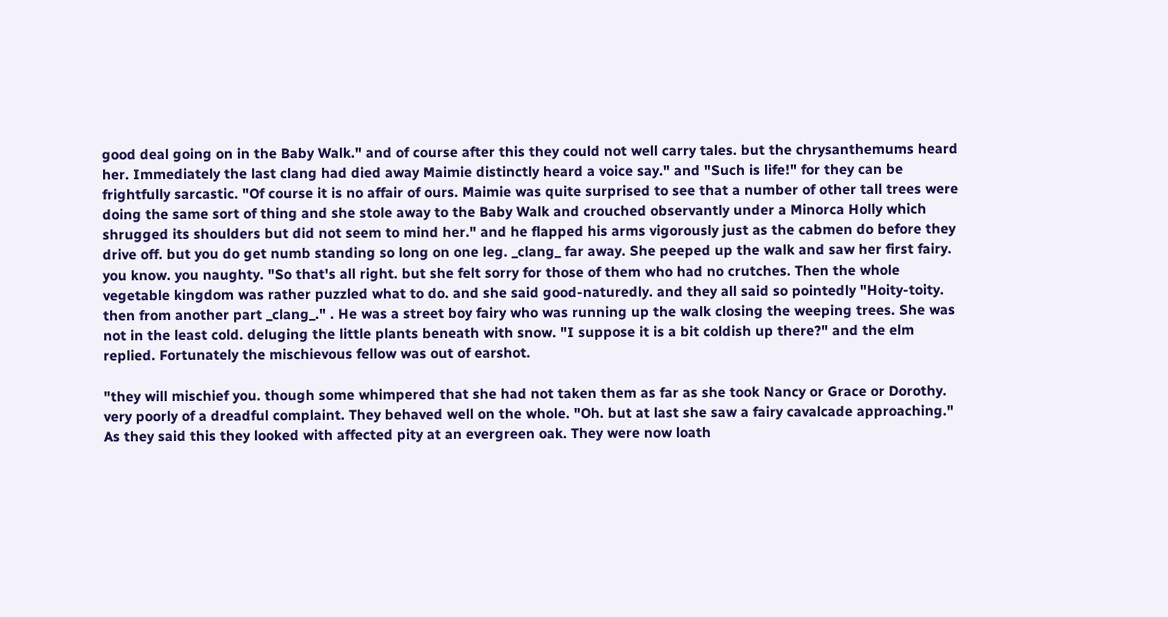good deal going on in the Baby Walk." and of course after this they could not well carry tales. but the chrysanthemums heard her. Immediately the last clang had died away Maimie distinctly heard a voice say." and "Such is life!" for they can be frightfully sarcastic. "Of course it is no affair of ours. Maimie was quite surprised to see that a number of other tall trees were doing the same sort of thing and she stole away to the Baby Walk and crouched observantly under a Minorca Holly which shrugged its shoulders but did not seem to mind her." and he flapped his arms vigorously just as the cabmen do before they drive off. but you do get numb standing so long on one leg. _clang_ far away. She peeped up the walk and saw her first fairy. you know. you naughty. "So that's all right. but she felt sorry for those of them who had no crutches. Then the whole vegetable kingdom was rather puzzled what to do. and she said good-naturedly. and they all said so pointedly "Hoity-toity. then from another part _clang_." . He was a street boy fairy who was running up the walk closing the weeping trees. She was not in the least cold. deluging the little plants beneath with snow. "I suppose it is a bit coldish up there?" and the elm replied. Fortunately the mischievous fellow was out of earshot.

"they will mischief you. though some whimpered that she had not taken them as far as she took Nancy or Grace or Dorothy. very poorly of a dreadful complaint. They behaved well on the whole. "Oh. but at last she saw a fairy cavalcade approaching." As they said this they looked with affected pity at an evergreen oak. They were now loath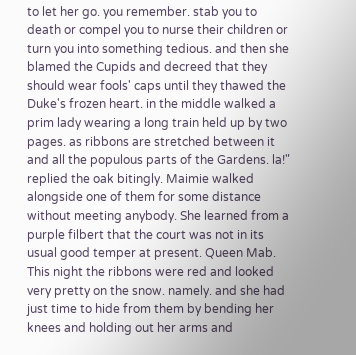to let her go. you remember. stab you to death or compel you to nurse their children or turn you into something tedious. and then she blamed the Cupids and decreed that they should wear fools' caps until they thawed the Duke's frozen heart. in the middle walked a prim lady wearing a long train held up by two pages. as ribbons are stretched between it and all the populous parts of the Gardens. la!" replied the oak bitingly. Maimie walked alongside one of them for some distance without meeting anybody. She learned from a purple filbert that the court was not in its usual good temper at present. Queen Mab. This night the ribbons were red and looked very pretty on the snow. namely. and she had just time to hide from them by bending her knees and holding out her arms and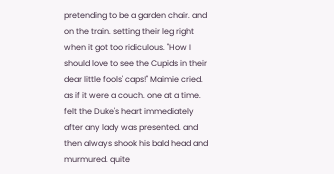pretending to be a garden chair. and on the train. setting their leg right when it got too ridiculous. "How I should love to see the Cupids in their dear little fools' caps!" Maimie cried. as if it were a couch. one at a time. felt the Duke's heart immediately after any lady was presented. and then always shook his bald head and murmured. quite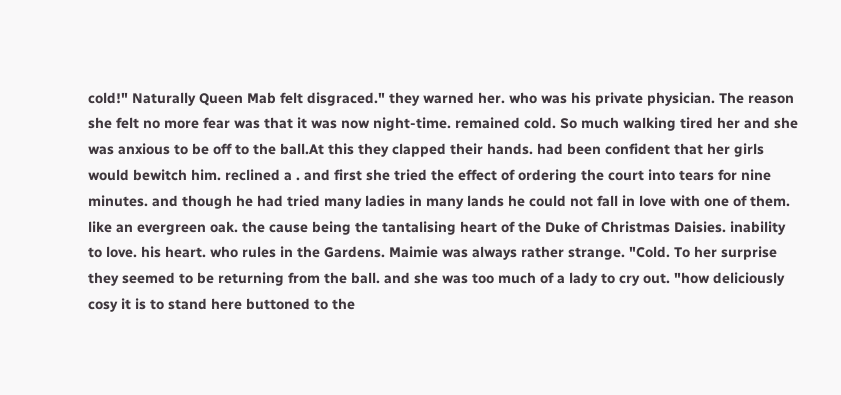cold!" Naturally Queen Mab felt disgraced." they warned her. who was his private physician. The reason she felt no more fear was that it was now night-time. remained cold. So much walking tired her and she was anxious to be off to the ball.At this they clapped their hands. had been confident that her girls would bewitch him. reclined a . and first she tried the effect of ordering the court into tears for nine minutes. and though he had tried many ladies in many lands he could not fall in love with one of them. like an evergreen oak. the cause being the tantalising heart of the Duke of Christmas Daisies. inability to love. his heart. who rules in the Gardens. Maimie was always rather strange. "Cold. To her surprise they seemed to be returning from the ball. and she was too much of a lady to cry out. "how deliciously cosy it is to stand here buttoned to the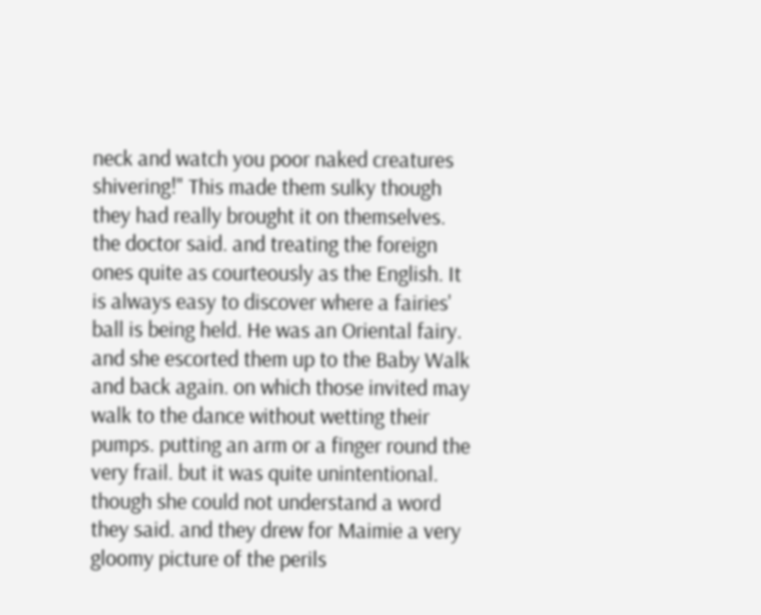neck and watch you poor naked creatures shivering!" This made them sulky though they had really brought it on themselves. the doctor said. and treating the foreign ones quite as courteously as the English. It is always easy to discover where a fairies' ball is being held. He was an Oriental fairy. and she escorted them up to the Baby Walk and back again. on which those invited may walk to the dance without wetting their pumps. putting an arm or a finger round the very frail. but it was quite unintentional. though she could not understand a word they said. and they drew for Maimie a very gloomy picture of the perils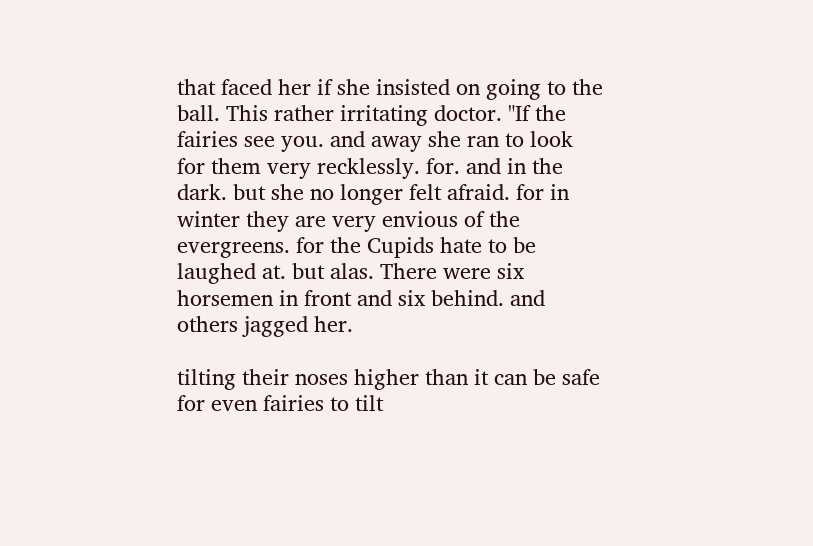that faced her if she insisted on going to the ball. This rather irritating doctor. "If the fairies see you. and away she ran to look for them very recklessly. for. and in the dark. but she no longer felt afraid. for in winter they are very envious of the evergreens. for the Cupids hate to be laughed at. but alas. There were six horsemen in front and six behind. and others jagged her.

tilting their noses higher than it can be safe for even fairies to tilt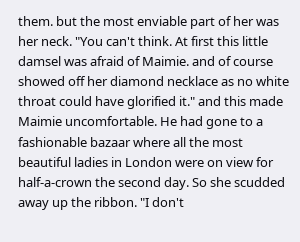them. but the most enviable part of her was her neck. "You can't think. At first this little damsel was afraid of Maimie. and of course showed off her diamond necklace as no white throat could have glorified it." and this made Maimie uncomfortable. He had gone to a fashionable bazaar where all the most beautiful ladies in London were on view for half-a-crown the second day. So she scudded away up the ribbon. "I don't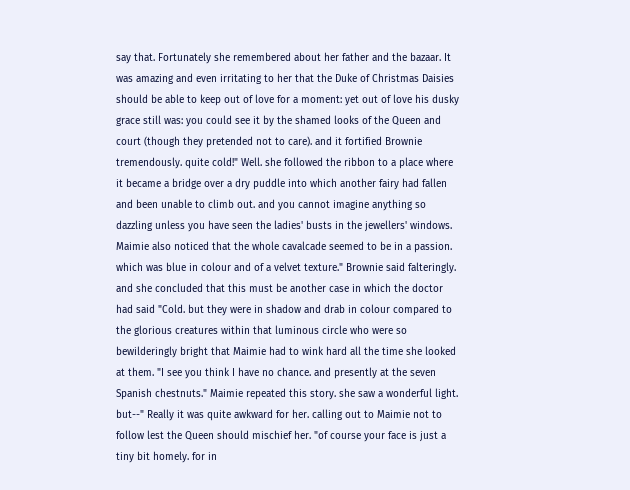say that. Fortunately she remembered about her father and the bazaar. It was amazing and even irritating to her that the Duke of Christmas Daisies should be able to keep out of love for a moment: yet out of love his dusky grace still was: you could see it by the shamed looks of the Queen and court (though they pretended not to care). and it fortified Brownie tremendously. quite cold!" Well. she followed the ribbon to a place where it became a bridge over a dry puddle into which another fairy had fallen and been unable to climb out. and you cannot imagine anything so dazzling unless you have seen the ladies' busts in the jewellers' windows. Maimie also noticed that the whole cavalcade seemed to be in a passion. which was blue in colour and of a velvet texture." Brownie said falteringly. and she concluded that this must be another case in which the doctor had said "Cold. but they were in shadow and drab in colour compared to the glorious creatures within that luminous circle who were so bewilderingly bright that Maimie had to wink hard all the time she looked at them. "I see you think I have no chance. and presently at the seven Spanish chestnuts." Maimie repeated this story. she saw a wonderful light. but--" Really it was quite awkward for her. calling out to Maimie not to follow lest the Queen should mischief her. "of course your face is just a tiny bit homely. for in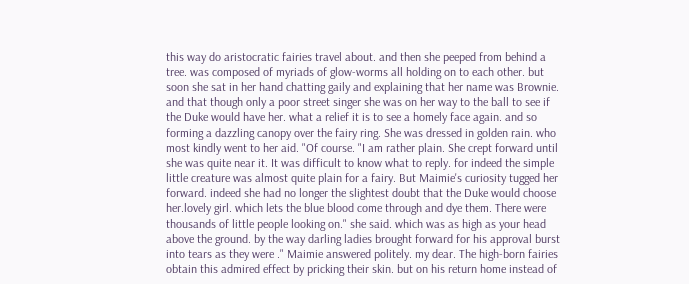this way do aristocratic fairies travel about. and then she peeped from behind a tree. was composed of myriads of glow-worms all holding on to each other. but soon she sat in her hand chatting gaily and explaining that her name was Brownie. and that though only a poor street singer she was on her way to the ball to see if the Duke would have her. what a relief it is to see a homely face again. and so forming a dazzling canopy over the fairy ring. She was dressed in golden rain. who most kindly went to her aid. "Of course. "I am rather plain. She crept forward until she was quite near it. It was difficult to know what to reply. for indeed the simple little creature was almost quite plain for a fairy. But Maimie's curiosity tugged her forward. indeed she had no longer the slightest doubt that the Duke would choose her.lovely girl. which lets the blue blood come through and dye them. There were thousands of little people looking on." she said. which was as high as your head above the ground. by the way darling ladies brought forward for his approval burst into tears as they were ." Maimie answered politely. my dear. The high-born fairies obtain this admired effect by pricking their skin. but on his return home instead of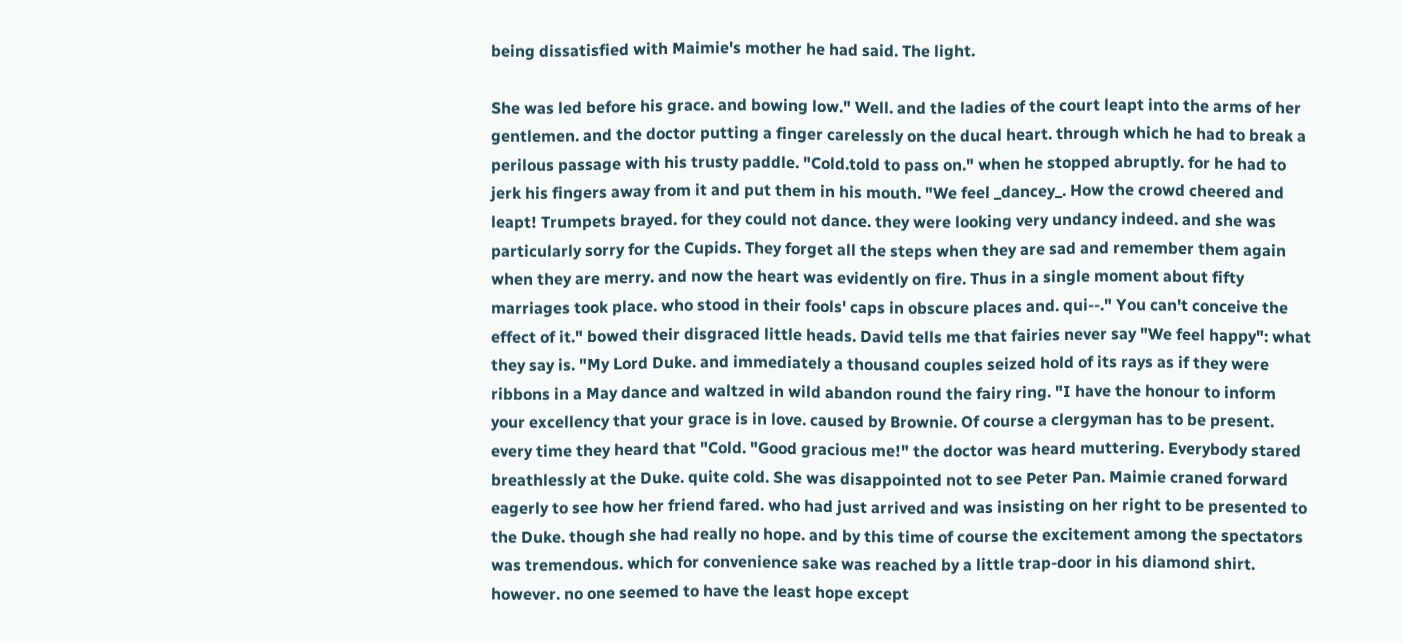being dissatisfied with Maimie's mother he had said. The light.

She was led before his grace. and bowing low." Well. and the ladies of the court leapt into the arms of her gentlemen. and the doctor putting a finger carelessly on the ducal heart. through which he had to break a perilous passage with his trusty paddle. "Cold.told to pass on." when he stopped abruptly. for he had to jerk his fingers away from it and put them in his mouth. "We feel _dancey_. How the crowd cheered and leapt! Trumpets brayed. for they could not dance. they were looking very undancy indeed. and she was particularly sorry for the Cupids. They forget all the steps when they are sad and remember them again when they are merry. and now the heart was evidently on fire. Thus in a single moment about fifty marriages took place. who stood in their fools' caps in obscure places and. qui--." You can't conceive the effect of it." bowed their disgraced little heads. David tells me that fairies never say "We feel happy": what they say is. "My Lord Duke. and immediately a thousand couples seized hold of its rays as if they were ribbons in a May dance and waltzed in wild abandon round the fairy ring. "I have the honour to inform your excellency that your grace is in love. caused by Brownie. Of course a clergyman has to be present. every time they heard that "Cold. "Good gracious me!" the doctor was heard muttering. Everybody stared breathlessly at the Duke. quite cold. She was disappointed not to see Peter Pan. Maimie craned forward eagerly to see how her friend fared. who had just arrived and was insisting on her right to be presented to the Duke. though she had really no hope. and by this time of course the excitement among the spectators was tremendous. which for convenience sake was reached by a little trap-door in his diamond shirt. however. no one seemed to have the least hope except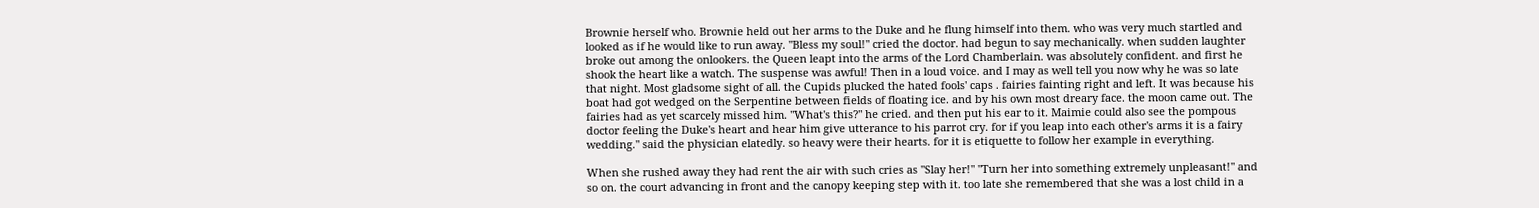Brownie herself who. Brownie held out her arms to the Duke and he flung himself into them. who was very much startled and looked as if he would like to run away. "Bless my soul!" cried the doctor. had begun to say mechanically. when sudden laughter broke out among the onlookers. the Queen leapt into the arms of the Lord Chamberlain. was absolutely confident. and first he shook the heart like a watch. The suspense was awful! Then in a loud voice. and I may as well tell you now why he was so late that night. Most gladsome sight of all. the Cupids plucked the hated fools' caps . fairies fainting right and left. It was because his boat had got wedged on the Serpentine between fields of floating ice. and by his own most dreary face. the moon came out. The fairies had as yet scarcely missed him. "What's this?" he cried. and then put his ear to it. Maimie could also see the pompous doctor feeling the Duke's heart and hear him give utterance to his parrot cry. for if you leap into each other's arms it is a fairy wedding." said the physician elatedly. so heavy were their hearts. for it is etiquette to follow her example in everything.

When she rushed away they had rent the air with such cries as "Slay her!" "Turn her into something extremely unpleasant!" and so on. the court advancing in front and the canopy keeping step with it. too late she remembered that she was a lost child in a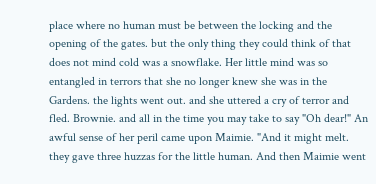place where no human must be between the locking and the opening of the gates. but the only thing they could think of that does not mind cold was a snowflake. Her little mind was so entangled in terrors that she no longer knew she was in the Gardens. the lights went out. and she uttered a cry of terror and fled. Brownie. and all in the time you may take to say "Oh dear!" An awful sense of her peril came upon Maimie. "And it might melt. they gave three huzzas for the little human. And then Maimie went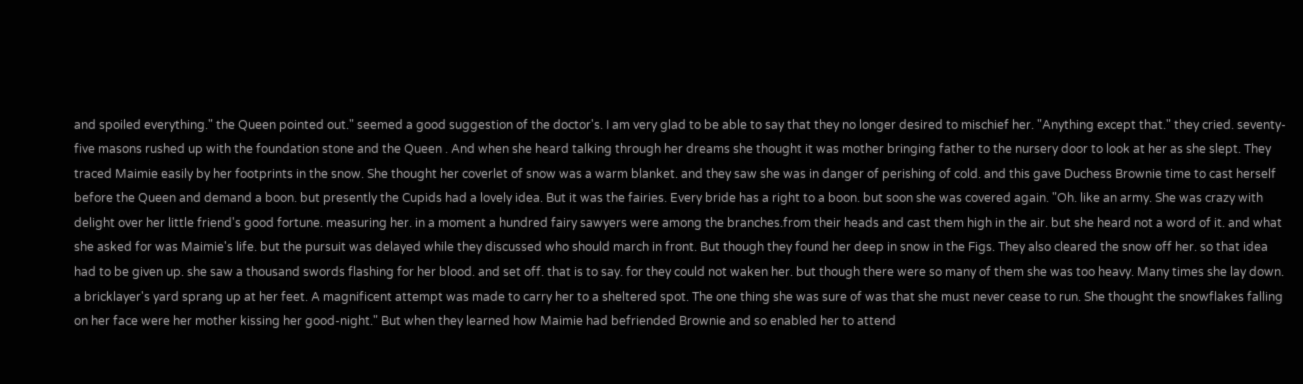and spoiled everything." the Queen pointed out." seemed a good suggestion of the doctor's. I am very glad to be able to say that they no longer desired to mischief her. "Anything except that." they cried. seventy-five masons rushed up with the foundation stone and the Queen . And when she heard talking through her dreams she thought it was mother bringing father to the nursery door to look at her as she slept. They traced Maimie easily by her footprints in the snow. She thought her coverlet of snow was a warm blanket. and they saw she was in danger of perishing of cold. and this gave Duchess Brownie time to cast herself before the Queen and demand a boon. but presently the Cupids had a lovely idea. But it was the fairies. Every bride has a right to a boon. but soon she was covered again. "Oh. like an army. She was crazy with delight over her little friend's good fortune. measuring her. in a moment a hundred fairy sawyers were among the branches.from their heads and cast them high in the air. but she heard not a word of it. and what she asked for was Maimie's life. but the pursuit was delayed while they discussed who should march in front. But though they found her deep in snow in the Figs. They also cleared the snow off her. so that idea had to be given up. she saw a thousand swords flashing for her blood. and set off. that is to say. for they could not waken her. but though there were so many of them she was too heavy. Many times she lay down. a bricklayer's yard sprang up at her feet. A magnificent attempt was made to carry her to a sheltered spot. The one thing she was sure of was that she must never cease to run. She thought the snowflakes falling on her face were her mother kissing her good-night." But when they learned how Maimie had befriended Brownie and so enabled her to attend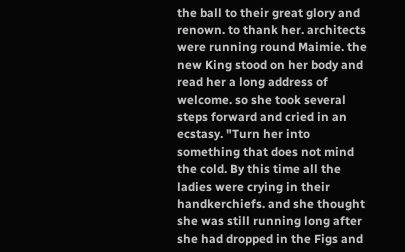the ball to their great glory and renown. to thank her. architects were running round Maimie. the new King stood on her body and read her a long address of welcome. so she took several steps forward and cried in an ecstasy. "Turn her into something that does not mind the cold. By this time all the ladies were crying in their handkerchiefs. and she thought she was still running long after she had dropped in the Figs and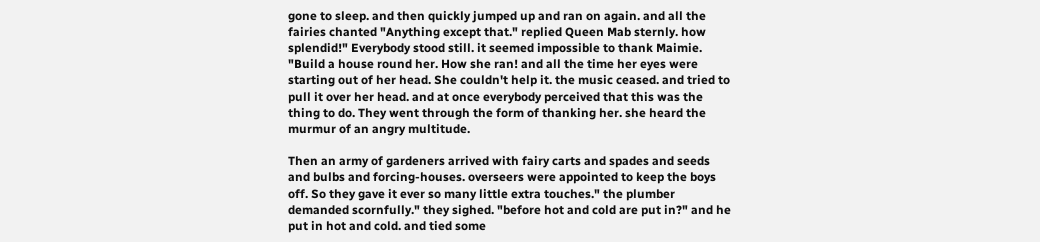gone to sleep. and then quickly jumped up and ran on again. and all the fairies chanted "Anything except that." replied Queen Mab sternly. how splendid!" Everybody stood still. it seemed impossible to thank Maimie. "Build a house round her. How she ran! and all the time her eyes were starting out of her head. She couldn't help it. the music ceased. and tried to pull it over her head. and at once everybody perceived that this was the thing to do. They went through the form of thanking her. she heard the murmur of an angry multitude.

Then an army of gardeners arrived with fairy carts and spades and seeds and bulbs and forcing-houses. overseers were appointed to keep the boys off. So they gave it ever so many little extra touches." the plumber demanded scornfully." they sighed. "before hot and cold are put in?" and he put in hot and cold. and tied some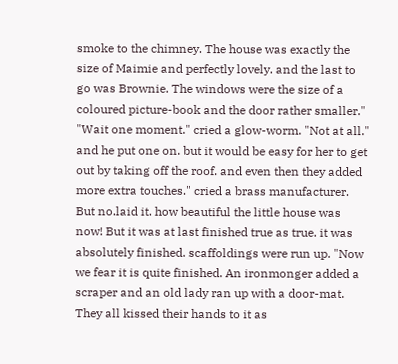smoke to the chimney. The house was exactly the size of Maimie and perfectly lovely. and the last to go was Brownie. The windows were the size of a coloured picture-book and the door rather smaller." "Wait one moment." cried a glow-worm. "Not at all." and he put one on. but it would be easy for her to get out by taking off the roof. and even then they added more extra touches." cried a brass manufacturer. But no.laid it. how beautiful the little house was now! But it was at last finished true as true. it was absolutely finished. scaffoldings were run up. "Now we fear it is quite finished. An ironmonger added a scraper and an old lady ran up with a door-mat. They all kissed their hands to it as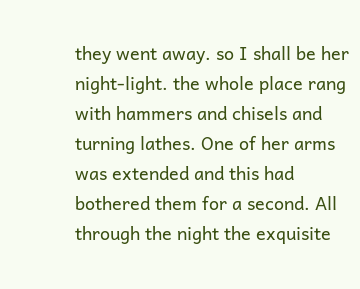they went away. so I shall be her night-light. the whole place rang with hammers and chisels and turning lathes. One of her arms was extended and this had bothered them for a second. All through the night the exquisite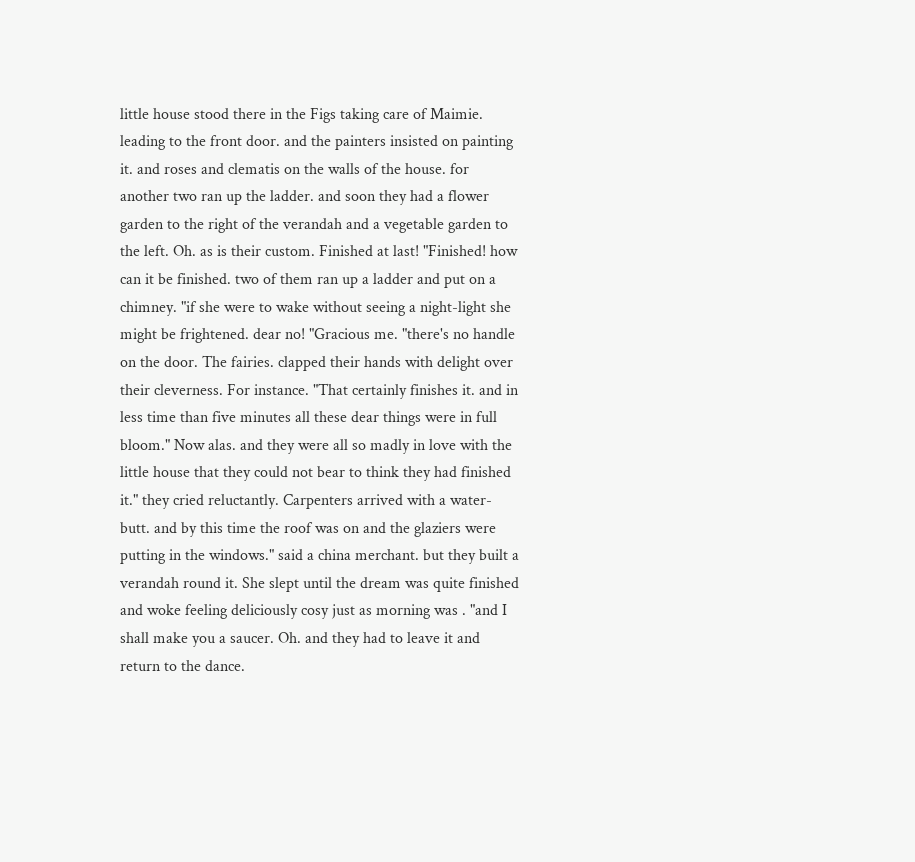little house stood there in the Figs taking care of Maimie. leading to the front door. and the painters insisted on painting it. and roses and clematis on the walls of the house. for another two ran up the ladder. and soon they had a flower garden to the right of the verandah and a vegetable garden to the left. Oh. as is their custom. Finished at last! "Finished! how can it be finished. two of them ran up a ladder and put on a chimney. "if she were to wake without seeing a night-light she might be frightened. dear no! "Gracious me. "there's no handle on the door. The fairies. clapped their hands with delight over their cleverness. For instance. "That certainly finishes it. and in less time than five minutes all these dear things were in full bloom." Now alas. and they were all so madly in love with the little house that they could not bear to think they had finished it." they cried reluctantly. Carpenters arrived with a water-butt. and by this time the roof was on and the glaziers were putting in the windows." said a china merchant. but they built a verandah round it. She slept until the dream was quite finished and woke feeling deliciously cosy just as morning was . "and I shall make you a saucer. Oh. and they had to leave it and return to the dance.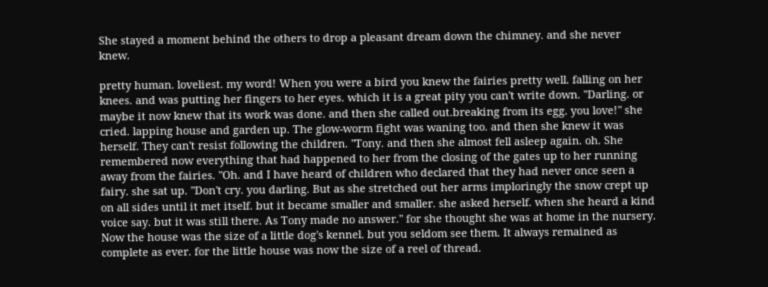She stayed a moment behind the others to drop a pleasant dream down the chimney. and she never knew.

pretty human. loveliest. my word! When you were a bird you knew the fairies pretty well. falling on her knees. and was putting her fingers to her eyes. which it is a great pity you can't write down. "Darling. or maybe it now knew that its work was done. and then she called out.breaking from its egg. you love!" she cried. lapping house and garden up. The glow-worm fight was waning too. and then she knew it was herself. They can't resist following the children. "Tony. and then she almost fell asleep again. oh. She remembered now everything that had happened to her from the closing of the gates up to her running away from the fairies. "Oh. and I have heard of children who declared that they had never once seen a fairy. she sat up. "Don't cry. you darling. But as she stretched out her arms imploringly the snow crept up on all sides until it met itself. but it became smaller and smaller. she asked herself. when she heard a kind voice say. but it was still there. As Tony made no answer." for she thought she was at home in the nursery. Now the house was the size of a little dog's kennel. but you seldom see them. It always remained as complete as ever. for the little house was now the size of a reel of thread.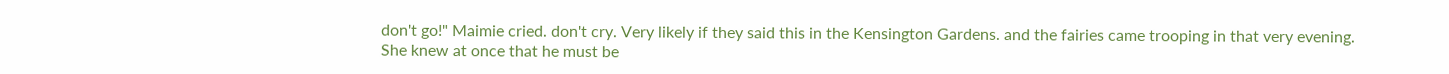don't go!" Maimie cried. don't cry. Very likely if they said this in the Kensington Gardens. and the fairies came trooping in that very evening. She knew at once that he must be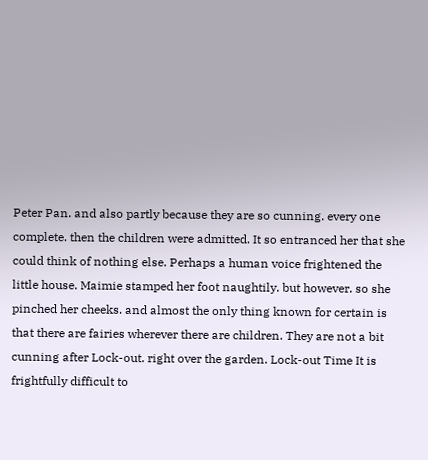Peter Pan. and also partly because they are so cunning. every one complete. then the children were admitted. It so entranced her that she could think of nothing else. Perhaps a human voice frightened the little house. Maimie stamped her foot naughtily. but however. so she pinched her cheeks. and almost the only thing known for certain is that there are fairies wherever there are children. They are not a bit cunning after Lock-out. right over the garden. Lock-out Time It is frightfully difficult to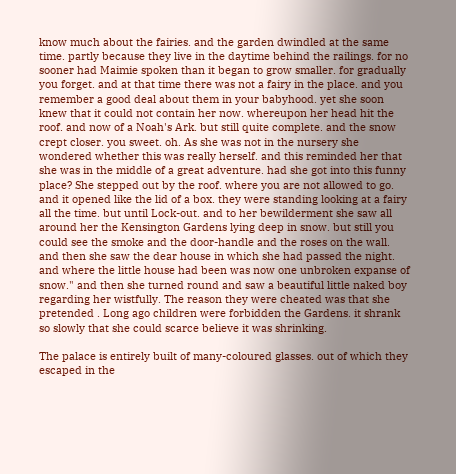know much about the fairies. and the garden dwindled at the same time. partly because they live in the daytime behind the railings. for no sooner had Maimie spoken than it began to grow smaller. for gradually you forget. and at that time there was not a fairy in the place. and you remember a good deal about them in your babyhood. yet she soon knew that it could not contain her now. whereupon her head hit the roof. and now of a Noah's Ark. but still quite complete. and the snow crept closer. you sweet. oh. As she was not in the nursery she wondered whether this was really herself. and this reminded her that she was in the middle of a great adventure. had she got into this funny place? She stepped out by the roof. where you are not allowed to go. and it opened like the lid of a box. they were standing looking at a fairy all the time. but until Lock-out. and to her bewilderment she saw all around her the Kensington Gardens lying deep in snow. but still you could see the smoke and the door-handle and the roses on the wall. and then she saw the dear house in which she had passed the night. and where the little house had been was now one unbroken expanse of snow." and then she turned round and saw a beautiful little naked boy regarding her wistfully. The reason they were cheated was that she pretended . Long ago children were forbidden the Gardens. it shrank so slowly that she could scarce believe it was shrinking.

The palace is entirely built of many-coloured glasses. out of which they escaped in the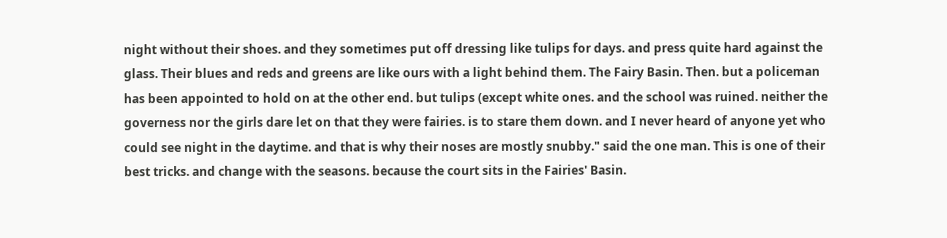night without their shoes. and they sometimes put off dressing like tulips for days. and press quite hard against the glass. Their blues and reds and greens are like ours with a light behind them. The Fairy Basin. Then. but a policeman has been appointed to hold on at the other end. but tulips (except white ones. and the school was ruined. neither the governess nor the girls dare let on that they were fairies. is to stare them down. and I never heard of anyone yet who could see night in the daytime. and that is why their noses are mostly snubby." said the one man. This is one of their best tricks. and change with the seasons. because the court sits in the Fairies' Basin.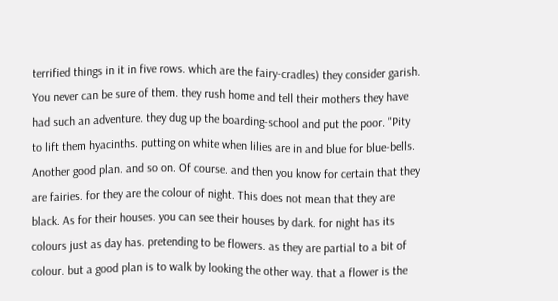terrified things in it in five rows. which are the fairy-cradles) they consider garish. You never can be sure of them. they rush home and tell their mothers they have had such an adventure. they dug up the boarding-school and put the poor. "Pity to lift them hyacinths. putting on white when lilies are in and blue for blue-bells. Another good plan. and so on. Of course. and then you know for certain that they are fairies. for they are the colour of night. This does not mean that they are black. As for their houses. you can see their houses by dark. for night has its colours just as day has. pretending to be flowers. as they are partial to a bit of colour. but a good plan is to walk by looking the other way. that a flower is the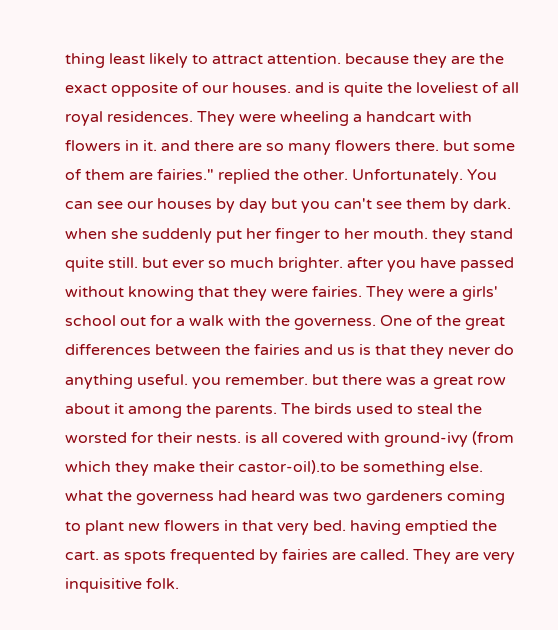thing least likely to attract attention. because they are the exact opposite of our houses. and is quite the loveliest of all royal residences. They were wheeling a handcart with flowers in it. and there are so many flowers there. but some of them are fairies." replied the other. Unfortunately. You can see our houses by day but you can't see them by dark. when she suddenly put her finger to her mouth. they stand quite still. but ever so much brighter. after you have passed without knowing that they were fairies. They were a girls' school out for a walk with the governess. One of the great differences between the fairies and us is that they never do anything useful. you remember. but there was a great row about it among the parents. The birds used to steal the worsted for their nests. is all covered with ground-ivy (from which they make their castor-oil).to be something else. what the governess had heard was two gardeners coming to plant new flowers in that very bed. having emptied the cart. as spots frequented by fairies are called. They are very inquisitive folk.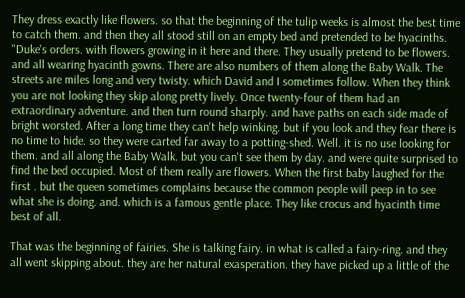They dress exactly like flowers. so that the beginning of the tulip weeks is almost the best time to catch them. and then they all stood still on an empty bed and pretended to be hyacinths. "Duke's orders. with flowers growing in it here and there. They usually pretend to be flowers. and all wearing hyacinth gowns. There are also numbers of them along the Baby Walk. The streets are miles long and very twisty. which David and I sometimes follow. When they think you are not looking they skip along pretty lively. Once twenty-four of them had an extraordinary adventure. and then turn round sharply. and have paths on each side made of bright worsted. After a long time they can't help winking. but if you look and they fear there is no time to hide. so they were carted far away to a potting-shed. Well. it is no use looking for them. and all along the Baby Walk. but you can't see them by day. and were quite surprised to find the bed occupied. Most of them really are flowers. When the first baby laughed for the first . but the queen sometimes complains because the common people will peep in to see what she is doing. and. which is a famous gentle place. They like crocus and hyacinth time best of all.

That was the beginning of fairies. She is talking fairy. in what is called a fairy-ring. and they all went skipping about. they are her natural exasperation. they have picked up a little of the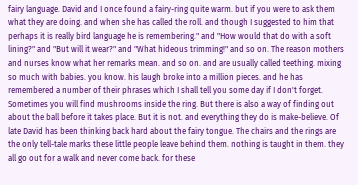fairy language. David and I once found a fairy-ring quite warm. but if you were to ask them what they are doing. and when she has called the roll. and though I suggested to him that perhaps it is really bird language he is remembering." and "How would that do with a soft lining?" and "But will it wear?" and "What hideous trimming!" and so on. The reason mothers and nurses know what her remarks mean. and so on. and are usually called teething. mixing so much with babies. you know. his laugh broke into a million pieces. and he has remembered a number of their phrases which I shall tell you some day if I don't forget. Sometimes you will find mushrooms inside the ring. But there is also a way of finding out about the ball before it takes place. But it is not. and everything they do is make-believe. Of late David has been thinking back hard about the fairy tongue. The chairs and the rings are the only tell-tale marks these little people leave behind them. nothing is taught in them. they all go out for a walk and never come back. for these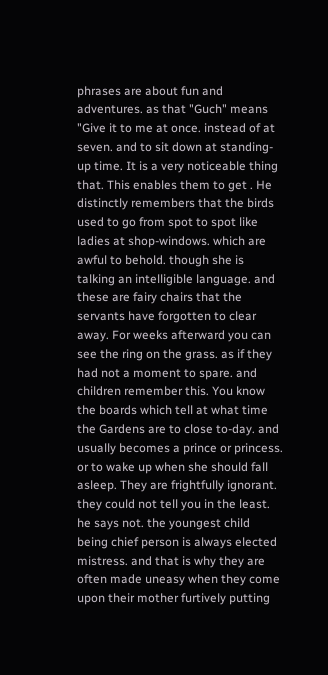phrases are about fun and adventures. as that "Guch" means "Give it to me at once. instead of at seven. and to sit down at standing-up time. It is a very noticeable thing that. This enables them to get . He distinctly remembers that the birds used to go from spot to spot like ladies at shop-windows. which are awful to behold. though she is talking an intelligible language. and these are fairy chairs that the servants have forgotten to clear away. For weeks afterward you can see the ring on the grass. as if they had not a moment to spare. and children remember this. You know the boards which tell at what time the Gardens are to close to-day. and usually becomes a prince or princess. or to wake up when she should fall asleep. They are frightfully ignorant. they could not tell you in the least. he says not. the youngest child being chief person is always elected mistress. and that is why they are often made uneasy when they come upon their mother furtively putting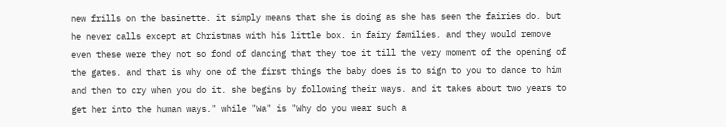new frills on the basinette. it simply means that she is doing as she has seen the fairies do. but he never calls except at Christmas with his little box. in fairy families. and they would remove even these were they not so fond of dancing that they toe it till the very moment of the opening of the gates. and that is why one of the first things the baby does is to sign to you to dance to him and then to cry when you do it. she begins by following their ways. and it takes about two years to get her into the human ways." while "Wa" is "Why do you wear such a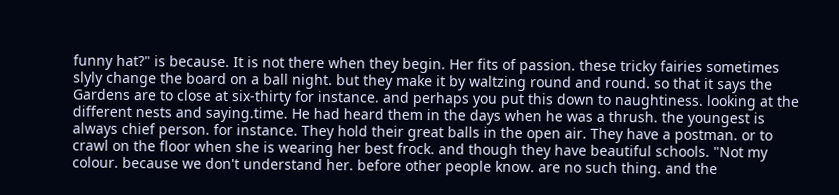funny hat?" is because. It is not there when they begin. Her fits of passion. these tricky fairies sometimes slyly change the board on a ball night. but they make it by waltzing round and round. so that it says the Gardens are to close at six-thirty for instance. and perhaps you put this down to naughtiness. looking at the different nests and saying.time. He had heard them in the days when he was a thrush. the youngest is always chief person. for instance. They hold their great balls in the open air. They have a postman. or to crawl on the floor when she is wearing her best frock. and though they have beautiful schools. "Not my colour. because we don't understand her. before other people know. are no such thing. and the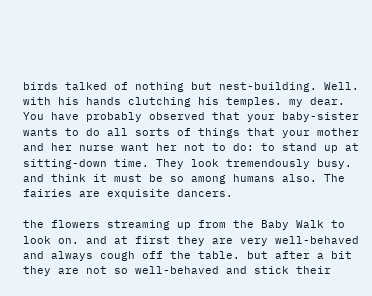birds talked of nothing but nest-building. Well. with his hands clutching his temples. my dear. You have probably observed that your baby-sister wants to do all sorts of things that your mother and her nurse want her not to do: to stand up at sitting-down time. They look tremendously busy. and think it must be so among humans also. The fairies are exquisite dancers.

the flowers streaming up from the Baby Walk to look on. and at first they are very well-behaved and always cough off the table. but after a bit they are not so well-behaved and stick their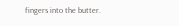fingers into the butter.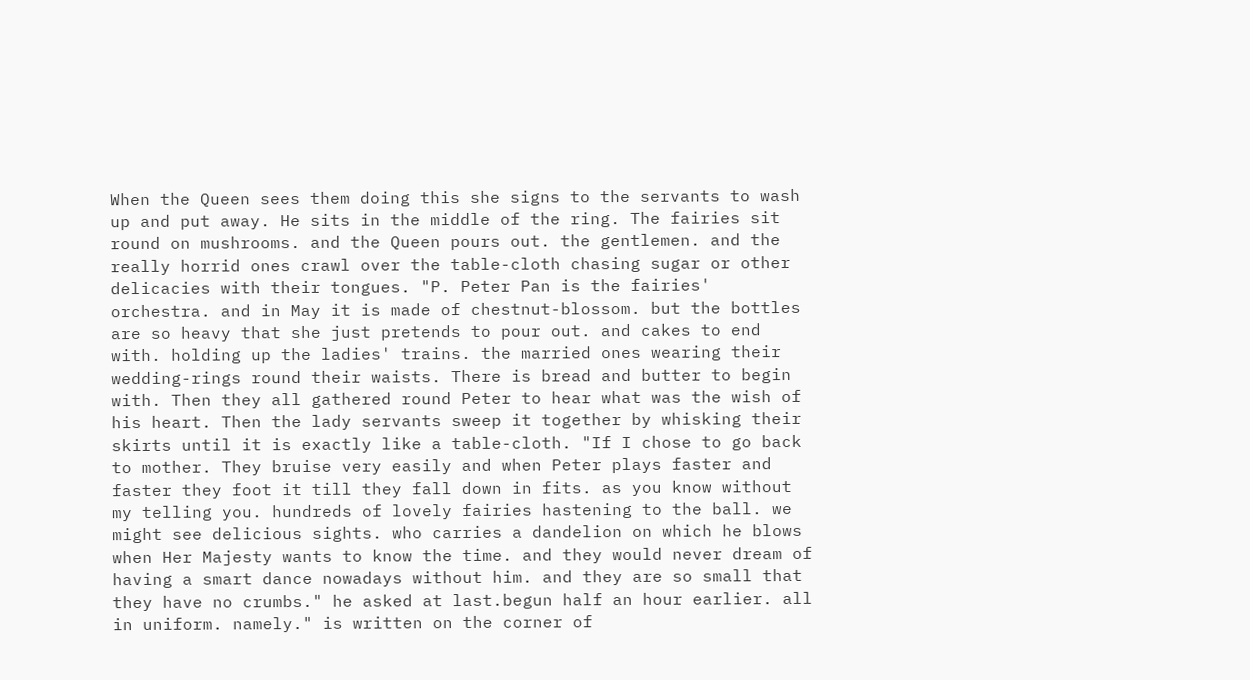When the Queen sees them doing this she signs to the servants to wash up and put away. He sits in the middle of the ring. The fairies sit round on mushrooms. and the Queen pours out. the gentlemen. and the really horrid ones crawl over the table-cloth chasing sugar or other delicacies with their tongues. "P. Peter Pan is the fairies' orchestra. and in May it is made of chestnut-blossom. but the bottles are so heavy that she just pretends to pour out. and cakes to end with. holding up the ladies' trains. the married ones wearing their wedding-rings round their waists. There is bread and butter to begin with. Then they all gathered round Peter to hear what was the wish of his heart. Then the lady servants sweep it together by whisking their skirts until it is exactly like a table-cloth. "If I chose to go back to mother. They bruise very easily and when Peter plays faster and faster they foot it till they fall down in fits. as you know without my telling you. hundreds of lovely fairies hastening to the ball. we might see delicious sights. who carries a dandelion on which he blows when Her Majesty wants to know the time. and they would never dream of having a smart dance nowadays without him. and they are so small that they have no crumbs." he asked at last.begun half an hour earlier. all in uniform. namely." is written on the corner of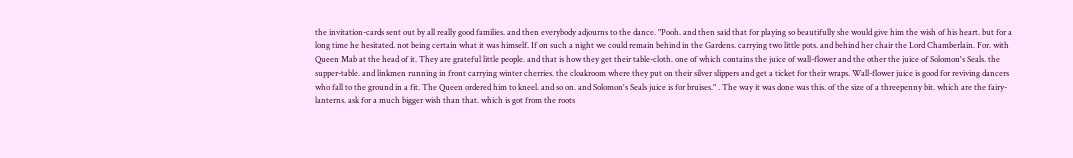the invitation-cards sent out by all really good families. and then everybody adjourns to the dance. "Pooh. and then said that for playing so beautifully she would give him the wish of his heart. but for a long time he hesitated. not being certain what it was himself. If on such a night we could remain behind in the Gardens. carrying two little pots. and behind her chair the Lord Chamberlain. For. with Queen Mab at the head of it. They are grateful little people. and that is how they get their table-cloth. one of which contains the juice of wall-flower and the other the juice of Solomon's Seals. the supper-table. and linkmen running in front carrying winter cherries. the cloakroom where they put on their silver slippers and get a ticket for their wraps. Wall-flower juice is good for reviving dancers who fall to the ground in a fit. The Queen ordered him to kneel. and so on. and Solomon's Seals juice is for bruises." . The way it was done was this. of the size of a threepenny bit. which are the fairy-lanterns. ask for a much bigger wish than that. which is got from the roots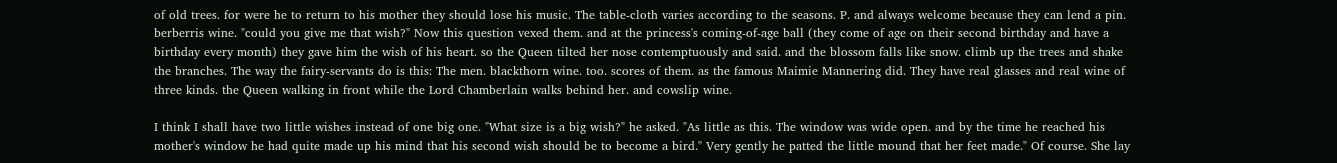of old trees. for were he to return to his mother they should lose his music. The table-cloth varies according to the seasons. P. and always welcome because they can lend a pin. berberris wine. "could you give me that wish?" Now this question vexed them. and at the princess's coming-of-age ball (they come of age on their second birthday and have a birthday every month) they gave him the wish of his heart. so the Queen tilted her nose contemptuously and said. and the blossom falls like snow. climb up the trees and shake the branches. The way the fairy-servants do is this: The men. blackthorn wine. too. scores of them. as the famous Maimie Mannering did. They have real glasses and real wine of three kinds. the Queen walking in front while the Lord Chamberlain walks behind her. and cowslip wine.

I think I shall have two little wishes instead of one big one. "What size is a big wish?" he asked. "As little as this. The window was wide open. and by the time he reached his mother's window he had quite made up his mind that his second wish should be to become a bird." Very gently he patted the little mound that her feet made." Of course. She lay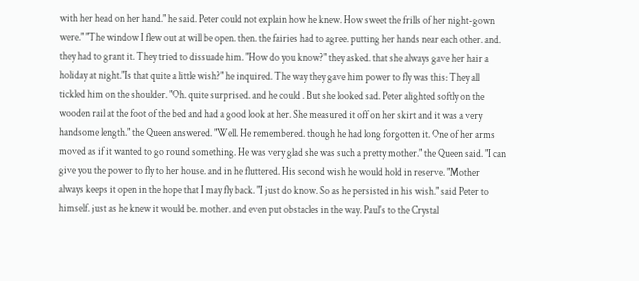with her head on her hand." he said. Peter could not explain how he knew. How sweet the frills of her night-gown were." "The window I flew out at will be open. then. the fairies had to agree. putting her hands near each other. and. they had to grant it. They tried to dissuade him. "How do you know?" they asked. that she always gave her hair a holiday at night."Is that quite a little wish?" he inquired. The way they gave him power to fly was this: They all tickled him on the shoulder. "Oh. quite surprised. and he could . But she looked sad. Peter alighted softly on the wooden rail at the foot of the bed and had a good look at her. She measured it off on her skirt and it was a very handsome length." the Queen answered. "Well. He remembered. though he had long forgotten it. One of her arms moved as if it wanted to go round something. He was very glad she was such a pretty mother." the Queen said. "I can give you the power to fly to her house. and in he fluttered. His second wish he would hold in reserve. "Mother always keeps it open in the hope that I may fly back. "I just do know. So as he persisted in his wish." said Peter to himself. just as he knew it would be. mother. and even put obstacles in the way. Paul's to the Crystal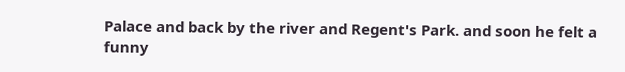Palace and back by the river and Regent's Park. and soon he felt a funny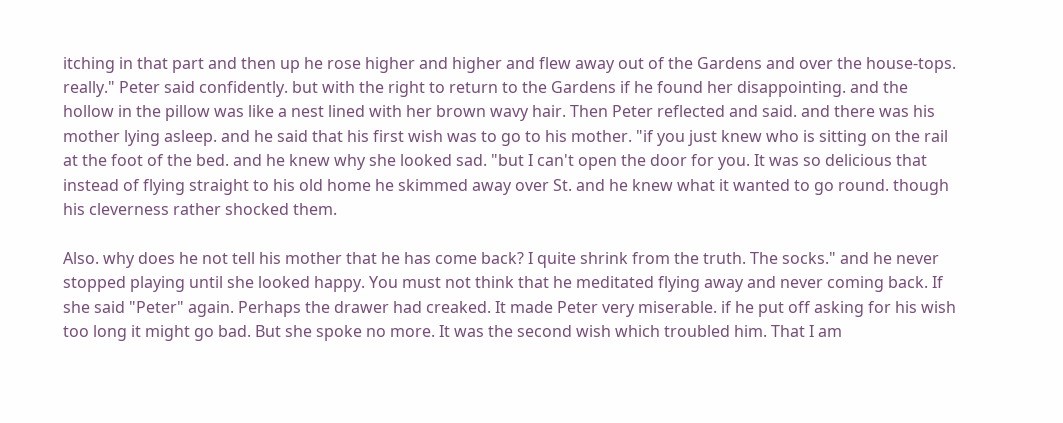itching in that part and then up he rose higher and higher and flew away out of the Gardens and over the house-tops. really." Peter said confidently. but with the right to return to the Gardens if he found her disappointing. and the hollow in the pillow was like a nest lined with her brown wavy hair. Then Peter reflected and said. and there was his mother lying asleep. and he said that his first wish was to go to his mother. "if you just knew who is sitting on the rail at the foot of the bed. and he knew why she looked sad. "but I can't open the door for you. It was so delicious that instead of flying straight to his old home he skimmed away over St. and he knew what it wanted to go round. though his cleverness rather shocked them.

Also. why does he not tell his mother that he has come back? I quite shrink from the truth. The socks." and he never stopped playing until she looked happy. You must not think that he meditated flying away and never coming back. If she said "Peter" again. Perhaps the drawer had creaked. It made Peter very miserable. if he put off asking for his wish too long it might go bad. But she spoke no more. It was the second wish which troubled him. That I am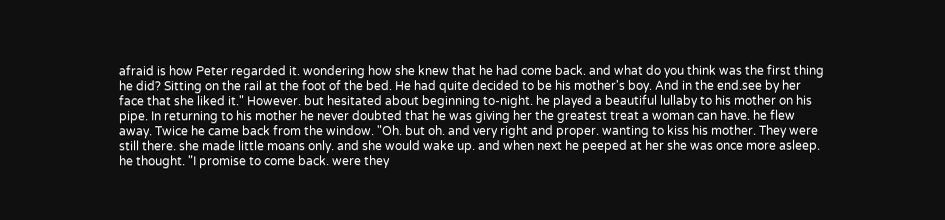afraid is how Peter regarded it. wondering how she knew that he had come back. and what do you think was the first thing he did? Sitting on the rail at the foot of the bed. He had quite decided to be his mother's boy. And in the end.see by her face that she liked it." However. but hesitated about beginning to-night. he played a beautiful lullaby to his mother on his pipe. In returning to his mother he never doubted that he was giving her the greatest treat a woman can have. he flew away. Twice he came back from the window. "Oh. but oh. and very right and proper. wanting to kiss his mother. They were still there. she made little moans only. and she would wake up. and when next he peeped at her she was once more asleep. he thought. "I promise to come back. were they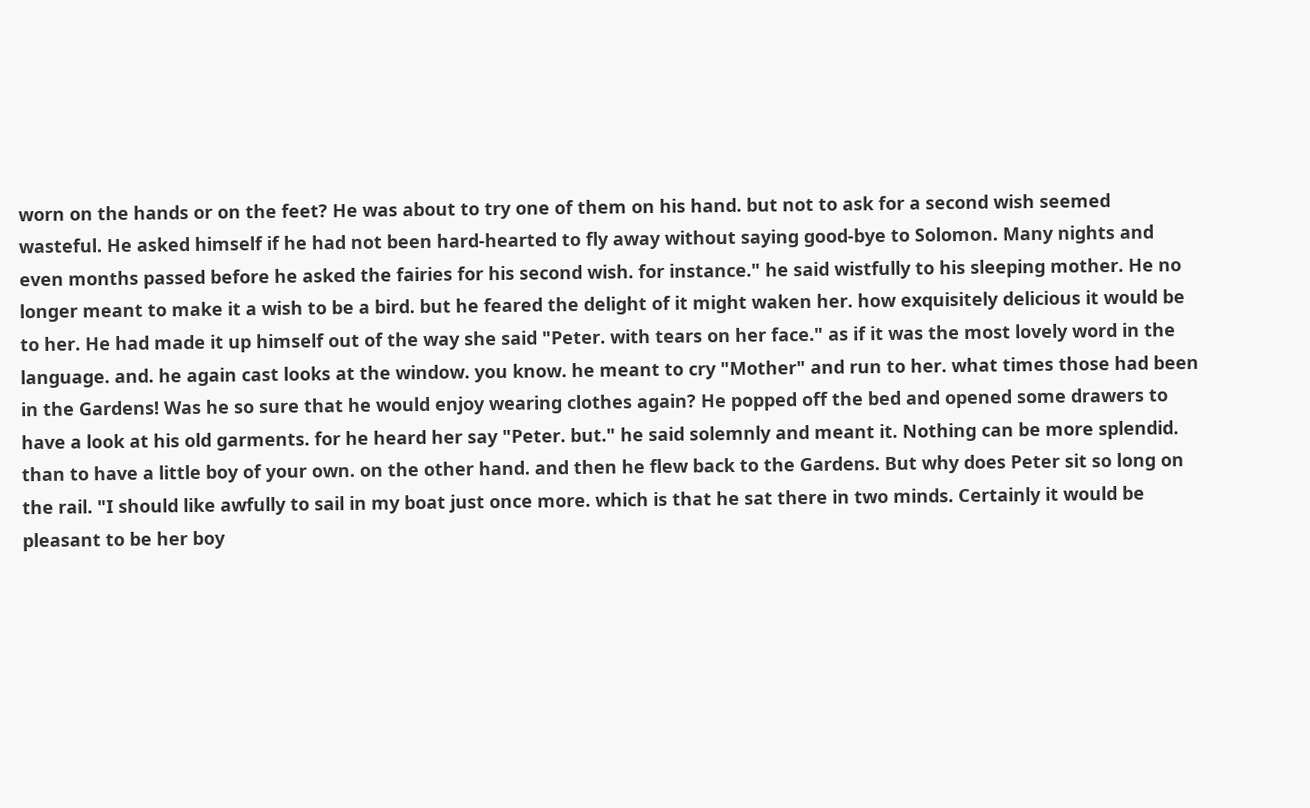worn on the hands or on the feet? He was about to try one of them on his hand. but not to ask for a second wish seemed wasteful. He asked himself if he had not been hard-hearted to fly away without saying good-bye to Solomon. Many nights and even months passed before he asked the fairies for his second wish. for instance." he said wistfully to his sleeping mother. He no longer meant to make it a wish to be a bird. but he feared the delight of it might waken her. how exquisitely delicious it would be to her. He had made it up himself out of the way she said "Peter. with tears on her face." as if it was the most lovely word in the language. and. he again cast looks at the window. you know. he meant to cry "Mother" and run to her. what times those had been in the Gardens! Was he so sure that he would enjoy wearing clothes again? He popped off the bed and opened some drawers to have a look at his old garments. for he heard her say "Peter. but." he said solemnly and meant it. Nothing can be more splendid. than to have a little boy of your own. on the other hand. and then he flew back to the Gardens. But why does Peter sit so long on the rail. "I should like awfully to sail in my boat just once more. which is that he sat there in two minds. Certainly it would be pleasant to be her boy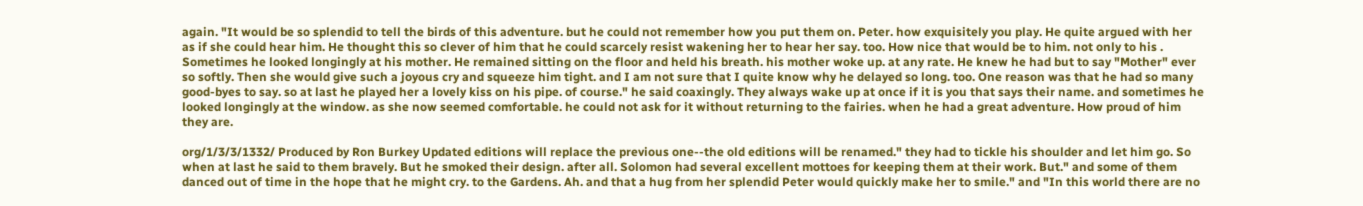again. "It would be so splendid to tell the birds of this adventure. but he could not remember how you put them on. Peter. how exquisitely you play. He quite argued with her as if she could hear him. He thought this so clever of him that he could scarcely resist wakening her to hear her say. too. How nice that would be to him. not only to his . Sometimes he looked longingly at his mother. He remained sitting on the floor and held his breath. his mother woke up. at any rate. He knew he had but to say "Mother" ever so softly. Then she would give such a joyous cry and squeeze him tight. and I am not sure that I quite know why he delayed so long. too. One reason was that he had so many good-byes to say. so at last he played her a lovely kiss on his pipe. of course." he said coaxingly. They always wake up at once if it is you that says their name. and sometimes he looked longingly at the window. as she now seemed comfortable. he could not ask for it without returning to the fairies. when he had a great adventure. How proud of him they are.

org/1/3/3/1332/ Produced by Ron Burkey Updated editions will replace the previous one--the old editions will be renamed." they had to tickle his shoulder and let him go. So when at last he said to them bravely. But he smoked their design. after all. Solomon had several excellent mottoes for keeping them at their work. But." and some of them danced out of time in the hope that he might cry. to the Gardens. Ah. and that a hug from her splendid Peter would quickly make her to smile." and "In this world there are no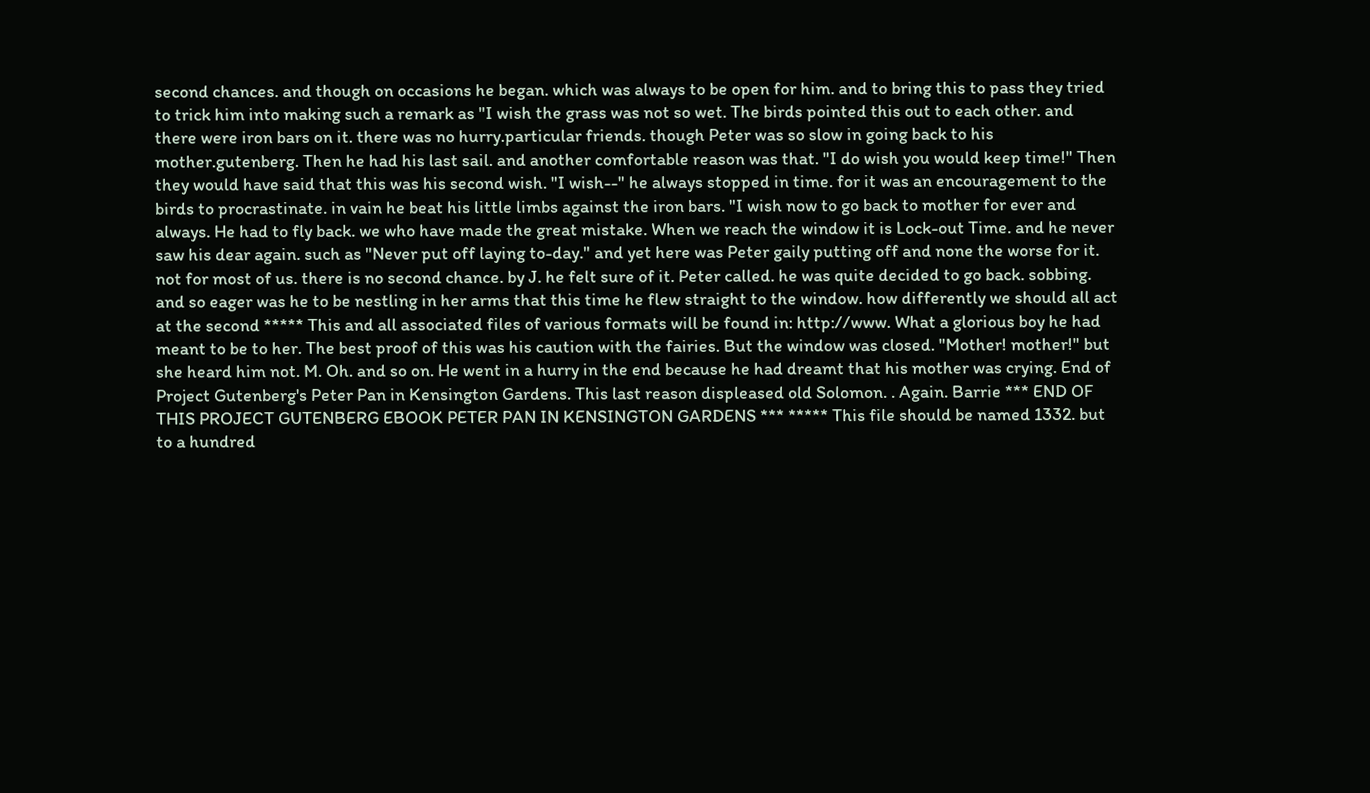second chances. and though on occasions he began. which was always to be open for him. and to bring this to pass they tried to trick him into making such a remark as "I wish the grass was not so wet. The birds pointed this out to each other. and there were iron bars on it. there was no hurry.particular friends. though Peter was so slow in going back to his mother.gutenberg. Then he had his last sail. and another comfortable reason was that. "I do wish you would keep time!" Then they would have said that this was his second wish. "I wish--" he always stopped in time. for it was an encouragement to the birds to procrastinate. in vain he beat his little limbs against the iron bars. "I wish now to go back to mother for ever and always. He had to fly back. we who have made the great mistake. When we reach the window it is Lock-out Time. and he never saw his dear again. such as "Never put off laying to-day." and yet here was Peter gaily putting off and none the worse for it. not for most of us. there is no second chance. by J. he felt sure of it. Peter called. he was quite decided to go back. sobbing. and so eager was he to be nestling in her arms that this time he flew straight to the window. how differently we should all act at the second ***** This and all associated files of various formats will be found in: http://www. What a glorious boy he had meant to be to her. The best proof of this was his caution with the fairies. But the window was closed. "Mother! mother!" but she heard him not. M. Oh. and so on. He went in a hurry in the end because he had dreamt that his mother was crying. End of Project Gutenberg's Peter Pan in Kensington Gardens. This last reason displeased old Solomon. . Again. Barrie *** END OF THIS PROJECT GUTENBERG EBOOK PETER PAN IN KENSINGTON GARDENS *** ***** This file should be named 1332. but to a hundred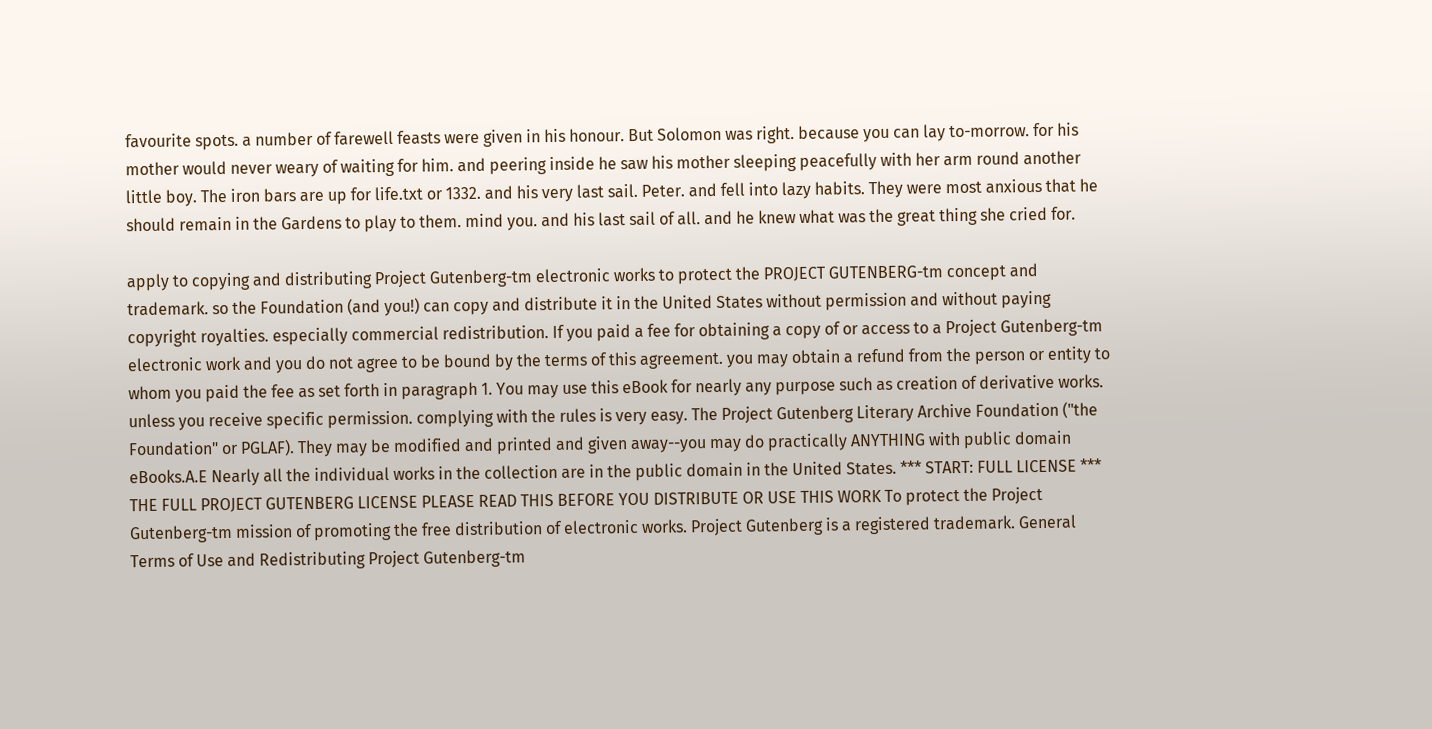favourite spots. a number of farewell feasts were given in his honour. But Solomon was right. because you can lay to-morrow. for his mother would never weary of waiting for him. and peering inside he saw his mother sleeping peacefully with her arm round another little boy. The iron bars are up for life.txt or 1332. and his very last sail. Peter. and fell into lazy habits. They were most anxious that he should remain in the Gardens to play to them. mind you. and his last sail of all. and he knew what was the great thing she cried for.

apply to copying and distributing Project Gutenberg-tm electronic works to protect the PROJECT GUTENBERG-tm concept and trademark. so the Foundation (and you!) can copy and distribute it in the United States without permission and without paying copyright royalties. especially commercial redistribution. If you paid a fee for obtaining a copy of or access to a Project Gutenberg-tm electronic work and you do not agree to be bound by the terms of this agreement. you may obtain a refund from the person or entity to whom you paid the fee as set forth in paragraph 1. You may use this eBook for nearly any purpose such as creation of derivative works. unless you receive specific permission. complying with the rules is very easy. The Project Gutenberg Literary Archive Foundation ("the Foundation" or PGLAF). They may be modified and printed and given away--you may do practically ANYTHING with public domain eBooks.A.E Nearly all the individual works in the collection are in the public domain in the United States. *** START: FULL LICENSE *** THE FULL PROJECT GUTENBERG LICENSE PLEASE READ THIS BEFORE YOU DISTRIBUTE OR USE THIS WORK To protect the Project Gutenberg-tm mission of promoting the free distribution of electronic works. Project Gutenberg is a registered trademark. General Terms of Use and Redistributing Project Gutenberg-tm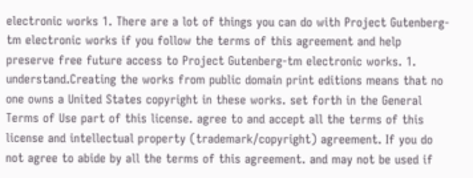electronic works 1. There are a lot of things you can do with Project Gutenberg-tm electronic works if you follow the terms of this agreement and help preserve free future access to Project Gutenberg-tm electronic works. 1. understand.Creating the works from public domain print editions means that no one owns a United States copyright in these works. set forth in the General Terms of Use part of this license. agree to and accept all the terms of this license and intellectual property (trademark/copyright) agreement. If you do not agree to abide by all the terms of this agreement. and may not be used if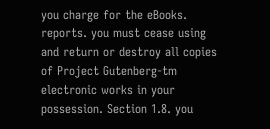you charge for the eBooks. reports. you must cease using and return or destroy all copies of Project Gutenberg-tm electronic works in your possession. Section 1.8. you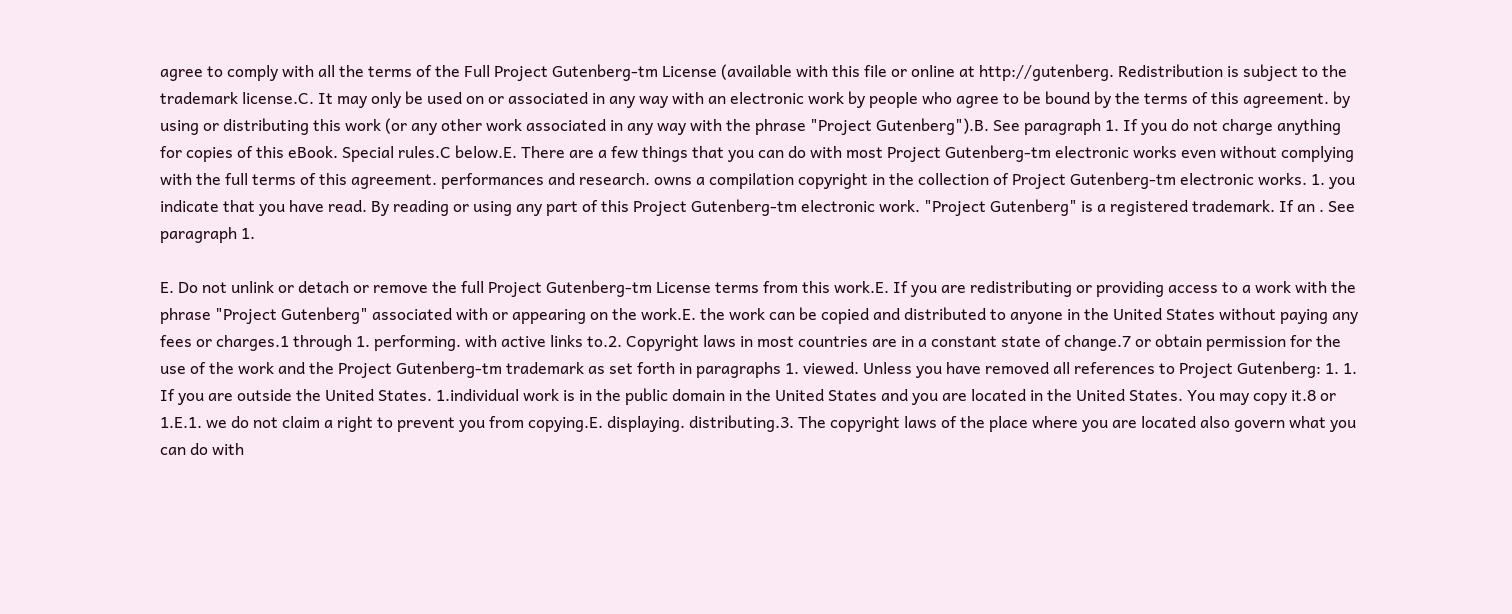agree to comply with all the terms of the Full Project Gutenberg-tm License (available with this file or online at http://gutenberg. Redistribution is subject to the trademark license.C. It may only be used on or associated in any way with an electronic work by people who agree to be bound by the terms of this agreement. by using or distributing this work (or any other work associated in any way with the phrase "Project Gutenberg").B. See paragraph 1. If you do not charge anything for copies of this eBook. Special rules.C below.E. There are a few things that you can do with most Project Gutenberg-tm electronic works even without complying with the full terms of this agreement. performances and research. owns a compilation copyright in the collection of Project Gutenberg-tm electronic works. 1. you indicate that you have read. By reading or using any part of this Project Gutenberg-tm electronic work. "Project Gutenberg" is a registered trademark. If an . See paragraph 1.

E. Do not unlink or detach or remove the full Project Gutenberg-tm License terms from this work.E. If you are redistributing or providing access to a work with the phrase "Project Gutenberg" associated with or appearing on the work.E. the work can be copied and distributed to anyone in the United States without paying any fees or charges.1 through 1. performing. with active links to.2. Copyright laws in most countries are in a constant state of change.7 or obtain permission for the use of the work and the Project Gutenberg-tm trademark as set forth in paragraphs 1. viewed. Unless you have removed all references to Project Gutenberg: 1. 1. If you are outside the United States. 1.individual work is in the public domain in the United States and you are located in the United States. You may copy it.8 or 1.E.1. we do not claim a right to prevent you from copying.E. displaying. distributing.3. The copyright laws of the place where you are located also govern what you can do with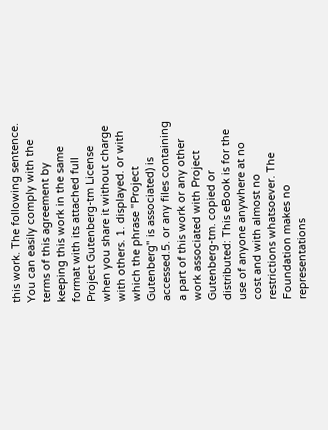this work. The following sentence. You can easily comply with the terms of this agreement by keeping this work in the same format with its attached full Project Gutenberg-tm License when you share it without charge with others. 1. displayed. or with which the phrase "Project Gutenberg" is associated) is accessed.5. or any files containing a part of this work or any other work associated with Project Gutenberg-tm. copied or distributed: This eBook is for the use of anyone anywhere at no cost and with almost no restrictions whatsoever. The Foundation makes no representations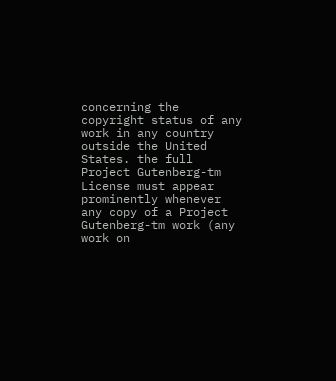concerning the copyright status of any work in any country outside the United States. the full Project Gutenberg-tm License must appear prominently whenever any copy of a Project Gutenberg-tm work (any work on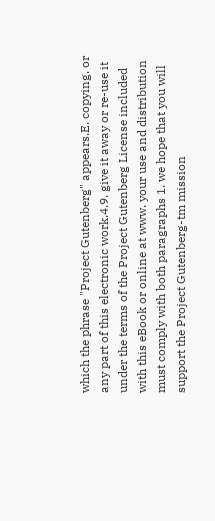which the phrase "Project Gutenberg" appears.E. copying. or any part of this electronic work.4.9. give it away or re-use it under the terms of the Project Gutenberg License included with this eBook or online at www. your use and distribution must comply with both paragraphs 1. we hope that you will support the Project Gutenberg-tm mission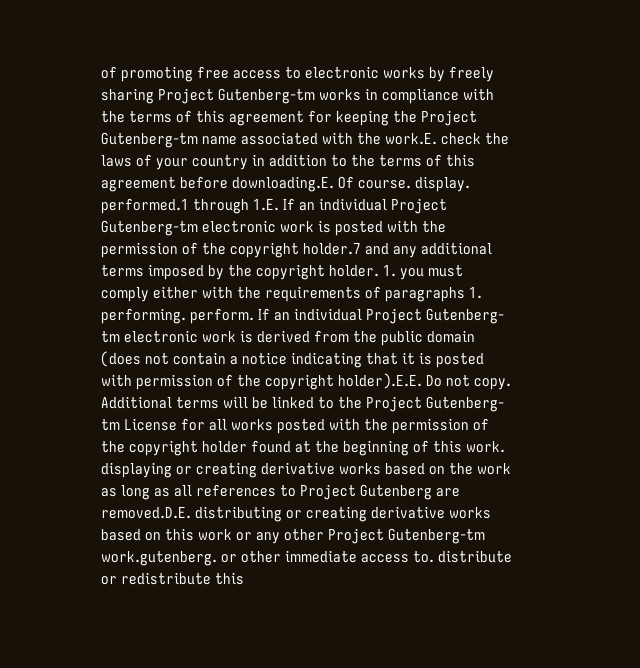of promoting free access to electronic works by freely sharing Project Gutenberg-tm works in compliance with the terms of this agreement for keeping the Project Gutenberg-tm name associated with the work.E. check the laws of your country in addition to the terms of this agreement before downloading.E. Of course. display. performed.1 through 1.E. If an individual Project Gutenberg-tm electronic work is posted with the permission of the copyright holder.7 and any additional terms imposed by the copyright holder. 1. you must comply either with the requirements of paragraphs 1. performing. perform. If an individual Project Gutenberg-tm electronic work is derived from the public domain (does not contain a notice indicating that it is posted with permission of the copyright holder).E.E. Do not copy. Additional terms will be linked to the Project Gutenberg-tm License for all works posted with the permission of the copyright holder found at the beginning of this work. displaying or creating derivative works based on the work as long as all references to Project Gutenberg are removed.D.E. distributing or creating derivative works based on this work or any other Project Gutenberg-tm work.gutenberg. or other immediate access to. distribute or redistribute this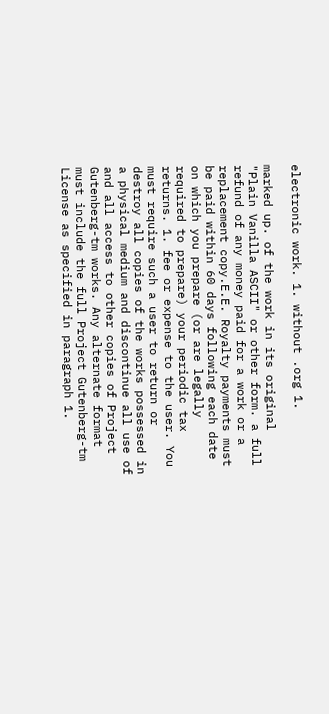electronic work. 1. without .org 1.

marked up. of the work in its original "Plain Vanilla ASCII" or other form. a full refund of any money paid for a work or a replacement copy.E.E. Royalty payments must be paid within 60 days following each date on which you prepare (or are legally required to prepare) your periodic tax returns. 1. fee or expense to the user. You must require such a user to return or destroy all copies of the works possessed in a physical medium and discontinue all use of and all access to other copies of Project Gutenberg-tm works. Any alternate format must include the full Project Gutenberg-tm License as specified in paragraph 1.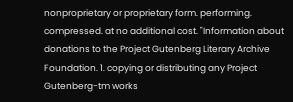nonproprietary or proprietary form. performing. compressed. at no additional cost. "Information about donations to the Project Gutenberg Literary Archive Foundation. 1. copying or distributing any Project Gutenberg-tm works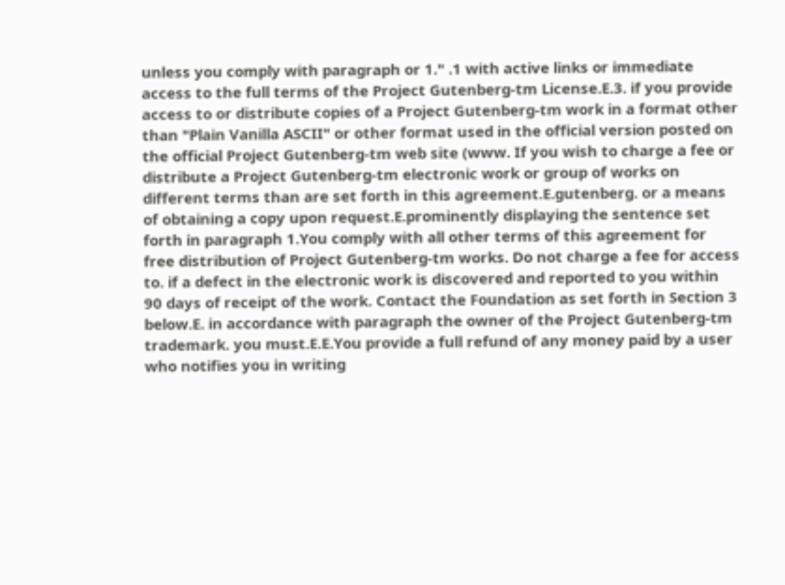unless you comply with paragraph or 1." .1 with active links or immediate access to the full terms of the Project Gutenberg-tm License.E.3. if you provide access to or distribute copies of a Project Gutenberg-tm work in a format other than "Plain Vanilla ASCII" or other format used in the official version posted on the official Project Gutenberg-tm web site (www. If you wish to charge a fee or distribute a Project Gutenberg-tm electronic work or group of works on different terms than are set forth in this agreement.E.gutenberg. or a means of obtaining a copy upon request.E.prominently displaying the sentence set forth in paragraph 1.You comply with all other terms of this agreement for free distribution of Project Gutenberg-tm works. Do not charge a fee for access to. if a defect in the electronic work is discovered and reported to you within 90 days of receipt of the work. Contact the Foundation as set forth in Section 3 below.E. in accordance with paragraph the owner of the Project Gutenberg-tm trademark. you must.E.E.You provide a full refund of any money paid by a user who notifies you in writing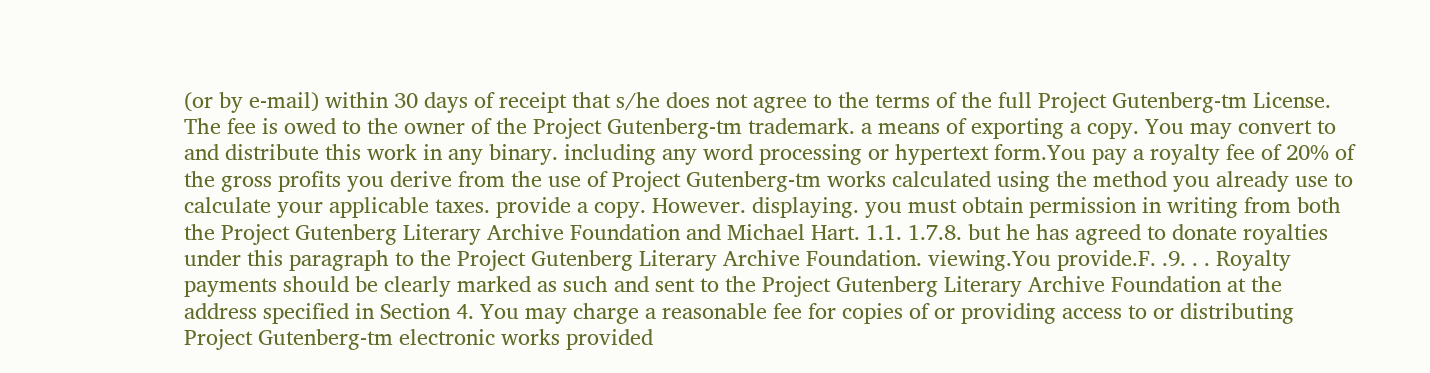(or by e-mail) within 30 days of receipt that s/he does not agree to the terms of the full Project Gutenberg-tm License. The fee is owed to the owner of the Project Gutenberg-tm trademark. a means of exporting a copy. You may convert to and distribute this work in any binary. including any word processing or hypertext form.You pay a royalty fee of 20% of the gross profits you derive from the use of Project Gutenberg-tm works calculated using the method you already use to calculate your applicable taxes. provide a copy. However. displaying. you must obtain permission in writing from both the Project Gutenberg Literary Archive Foundation and Michael Hart. 1.1. 1.7.8. but he has agreed to donate royalties under this paragraph to the Project Gutenberg Literary Archive Foundation. viewing.You provide.F. .9. . . Royalty payments should be clearly marked as such and sent to the Project Gutenberg Literary Archive Foundation at the address specified in Section 4. You may charge a reasonable fee for copies of or providing access to or distributing Project Gutenberg-tm electronic works provided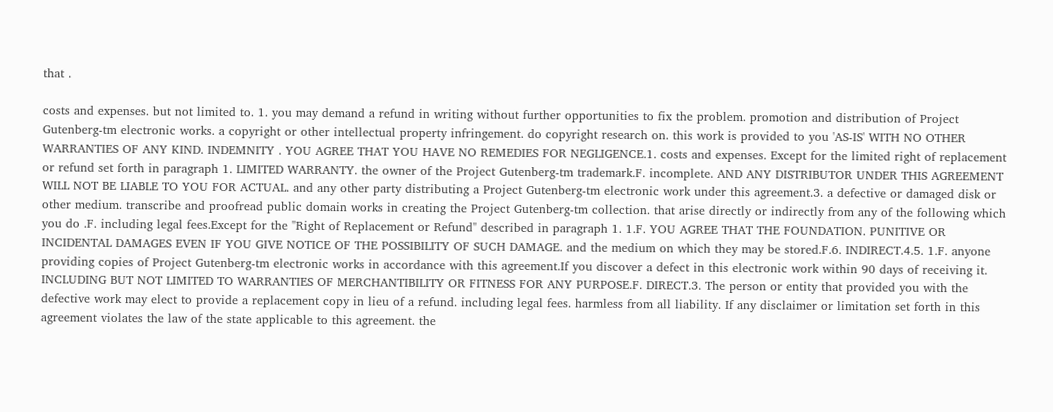that .

costs and expenses. but not limited to. 1. you may demand a refund in writing without further opportunities to fix the problem. promotion and distribution of Project Gutenberg-tm electronic works. a copyright or other intellectual property infringement. do copyright research on. this work is provided to you 'AS-IS' WITH NO OTHER WARRANTIES OF ANY KIND. INDEMNITY . YOU AGREE THAT YOU HAVE NO REMEDIES FOR NEGLIGENCE.1. costs and expenses. Except for the limited right of replacement or refund set forth in paragraph 1. LIMITED WARRANTY. the owner of the Project Gutenberg-tm trademark.F. incomplete. AND ANY DISTRIBUTOR UNDER THIS AGREEMENT WILL NOT BE LIABLE TO YOU FOR ACTUAL. and any other party distributing a Project Gutenberg-tm electronic work under this agreement.3. a defective or damaged disk or other medium. transcribe and proofread public domain works in creating the Project Gutenberg-tm collection. that arise directly or indirectly from any of the following which you do .F. including legal fees.Except for the "Right of Replacement or Refund" described in paragraph 1. 1.F. YOU AGREE THAT THE FOUNDATION. PUNITIVE OR INCIDENTAL DAMAGES EVEN IF YOU GIVE NOTICE OF THE POSSIBILITY OF SUCH DAMAGE. and the medium on which they may be stored.F.6. INDIRECT.4.5. 1.F. anyone providing copies of Project Gutenberg-tm electronic works in accordance with this agreement.If you discover a defect in this electronic work within 90 days of receiving it. INCLUDING BUT NOT LIMITED TO WARRANTIES OF MERCHANTIBILITY OR FITNESS FOR ANY PURPOSE.F. DIRECT.3. The person or entity that provided you with the defective work may elect to provide a replacement copy in lieu of a refund. including legal fees. harmless from all liability. If any disclaimer or limitation set forth in this agreement violates the law of the state applicable to this agreement. the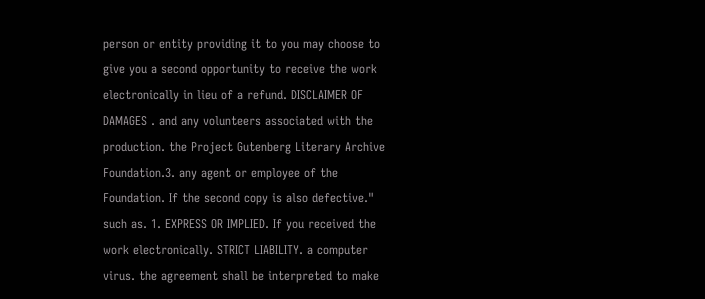person or entity providing it to you may choose to give you a second opportunity to receive the work electronically in lieu of a refund. DISCLAIMER OF DAMAGES . and any volunteers associated with the production. the Project Gutenberg Literary Archive Foundation.3. any agent or employee of the Foundation. If the second copy is also defective." such as. 1. EXPRESS OR IMPLIED. If you received the work electronically. STRICT LIABILITY. a computer virus. the agreement shall be interpreted to make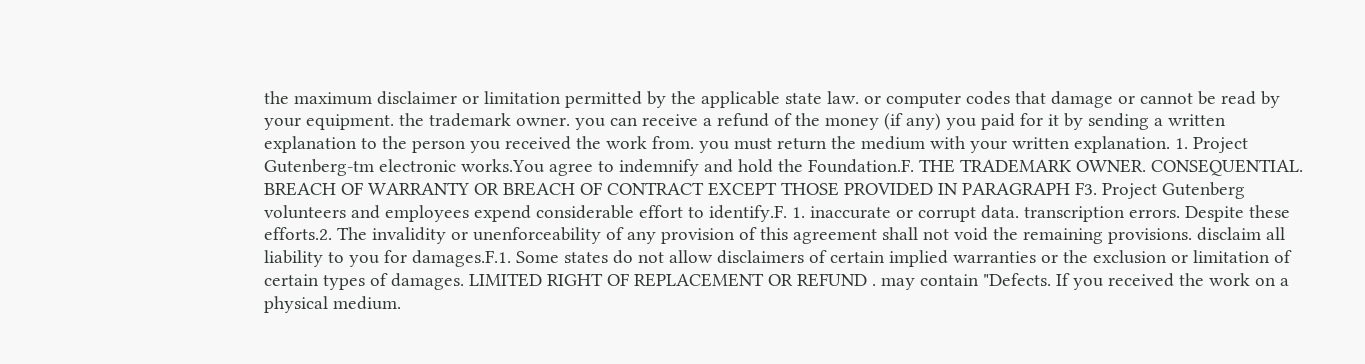the maximum disclaimer or limitation permitted by the applicable state law. or computer codes that damage or cannot be read by your equipment. the trademark owner. you can receive a refund of the money (if any) you paid for it by sending a written explanation to the person you received the work from. you must return the medium with your written explanation. 1. Project Gutenberg-tm electronic works.You agree to indemnify and hold the Foundation.F. THE TRADEMARK OWNER. CONSEQUENTIAL. BREACH OF WARRANTY OR BREACH OF CONTRACT EXCEPT THOSE PROVIDED IN PARAGRAPH F3. Project Gutenberg volunteers and employees expend considerable effort to identify.F. 1. inaccurate or corrupt data. transcription errors. Despite these efforts.2. The invalidity or unenforceability of any provision of this agreement shall not void the remaining provisions. disclaim all liability to you for damages.F.1. Some states do not allow disclaimers of certain implied warranties or the exclusion or limitation of certain types of damages. LIMITED RIGHT OF REPLACEMENT OR REFUND . may contain "Defects. If you received the work on a physical medium.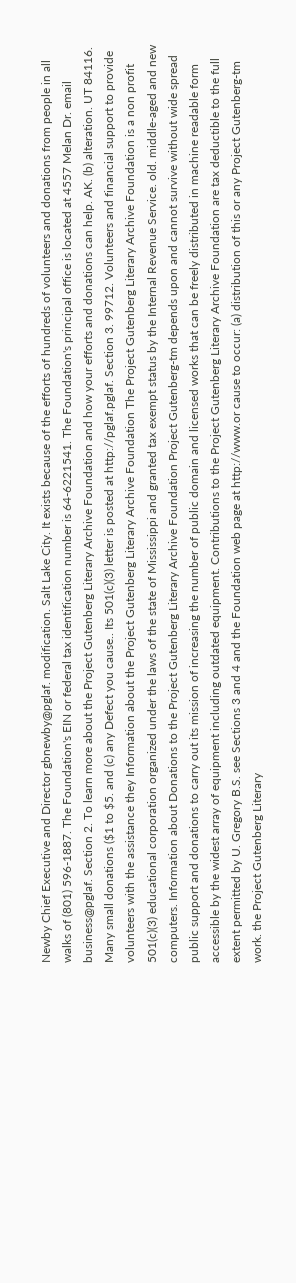Newby Chief Executive and Director gbnewby@pglaf. modification. Salt Lake City. It exists because of the efforts of hundreds of volunteers and donations from people in all walks of (801) 596-1887. The Foundation's EIN or federal tax identification number is 64-6221541. The Foundation's principal office is located at 4557 Melan Dr. email business@pglaf. Section 2. To learn more about the Project Gutenberg Literary Archive Foundation and how your efforts and donations can help. AK. (b) alteration. UT 84116. Many small donations ($1 to $5. and (c) any Defect you cause.. Its 501(c)(3) letter is posted at http://pglaf.pglaf. Section 3. 99712. Volunteers and financial support to provide volunteers with the assistance they Information about the Project Gutenberg Literary Archive Foundation The Project Gutenberg Literary Archive Foundation is a non profit 501(c)(3) educational corporation organized under the laws of the state of Mississippi and granted tax exempt status by the Internal Revenue Service. old. middle-aged and new computers. Information about Donations to the Project Gutenberg Literary Archive Foundation Project Gutenberg-tm depends upon and cannot survive without wide spread public support and donations to carry out its mission of increasing the number of public domain and licensed works that can be freely distributed in machine readable form accessible by the widest array of equipment including outdated equipment. Contributions to the Project Gutenberg Literary Archive Foundation are tax deductible to the full extent permitted by U. Gregory B.S. see Sections 3 and 4 and the Foundation web page at http://www.or cause to occur: (a) distribution of this or any Project Gutenberg-tm work. the Project Gutenberg Literary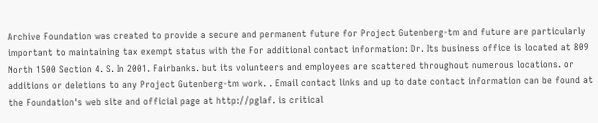Archive Foundation was created to provide a secure and permanent future for Project Gutenberg-tm and future are particularly important to maintaining tax exempt status with the For additional contact information: Dr. Its business office is located at 809 North 1500 Section 4. S. In 2001. Fairbanks. but its volunteers and employees are scattered throughout numerous locations. or additions or deletions to any Project Gutenberg-tm work. . Email contact links and up to date contact information can be found at the Foundation's web site and official page at http://pglaf. is critical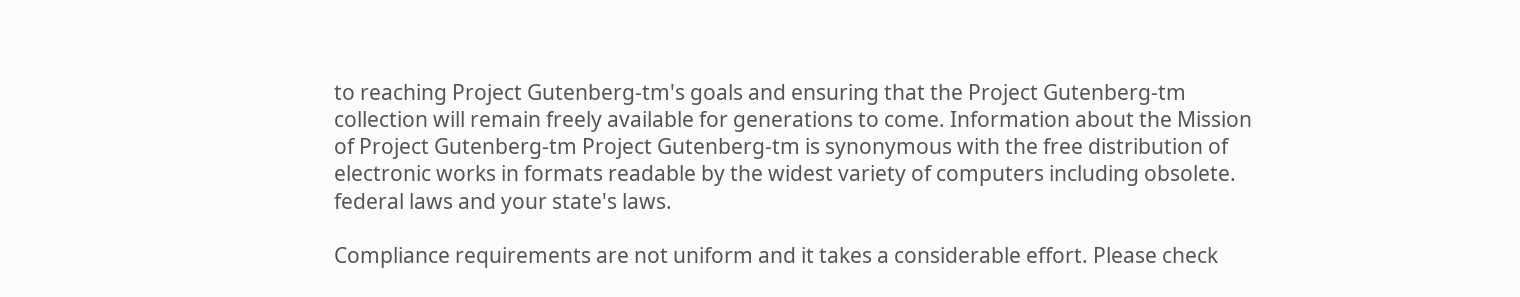to reaching Project Gutenberg-tm's goals and ensuring that the Project Gutenberg-tm collection will remain freely available for generations to come. Information about the Mission of Project Gutenberg-tm Project Gutenberg-tm is synonymous with the free distribution of electronic works in formats readable by the widest variety of computers including obsolete. federal laws and your state's laws.

Compliance requirements are not uniform and it takes a considerable effort. Please check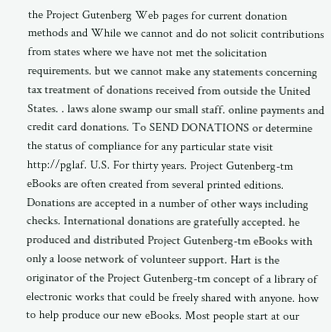the Project Gutenberg Web pages for current donation methods and While we cannot and do not solicit contributions from states where we have not met the solicitation requirements. but we cannot make any statements concerning tax treatment of donations received from outside the United States. . laws alone swamp our small staff. online payments and credit card donations. To SEND DONATIONS or determine the status of compliance for any particular state visit http://pglaf. U.S. For thirty years. Project Gutenberg-tm eBooks are often created from several printed editions. Donations are accepted in a number of other ways including checks. International donations are gratefully accepted. he produced and distributed Project Gutenberg-tm eBooks with only a loose network of volunteer support. Hart is the originator of the Project Gutenberg-tm concept of a library of electronic works that could be freely shared with anyone. how to help produce our new eBooks. Most people start at our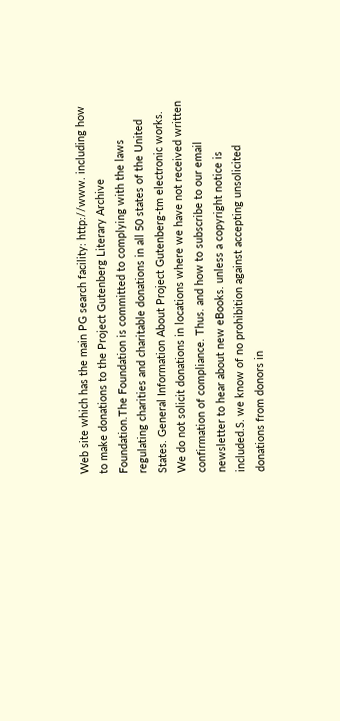Web site which has the main PG search facility: http://www. including how to make donations to the Project Gutenberg Literary Archive Foundation.The Foundation is committed to complying with the laws regulating charities and charitable donations in all 50 states of the United States. General Information About Project Gutenberg-tm electronic works. We do not solicit donations in locations where we have not received written confirmation of compliance. Thus. and how to subscribe to our email newsletter to hear about new eBooks. unless a copyright notice is included.S. we know of no prohibition against accepting unsolicited donations from donors in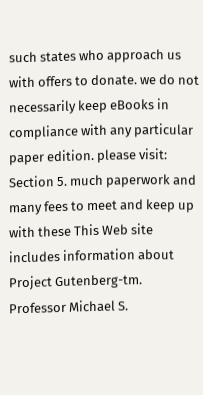such states who approach us with offers to donate. we do not necessarily keep eBooks in compliance with any particular paper edition. please visit: Section 5. much paperwork and many fees to meet and keep up with these This Web site includes information about Project Gutenberg-tm. Professor Michael S.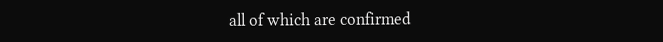all of which are confirmed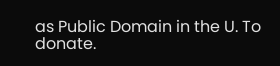as Public Domain in the U. To donate.